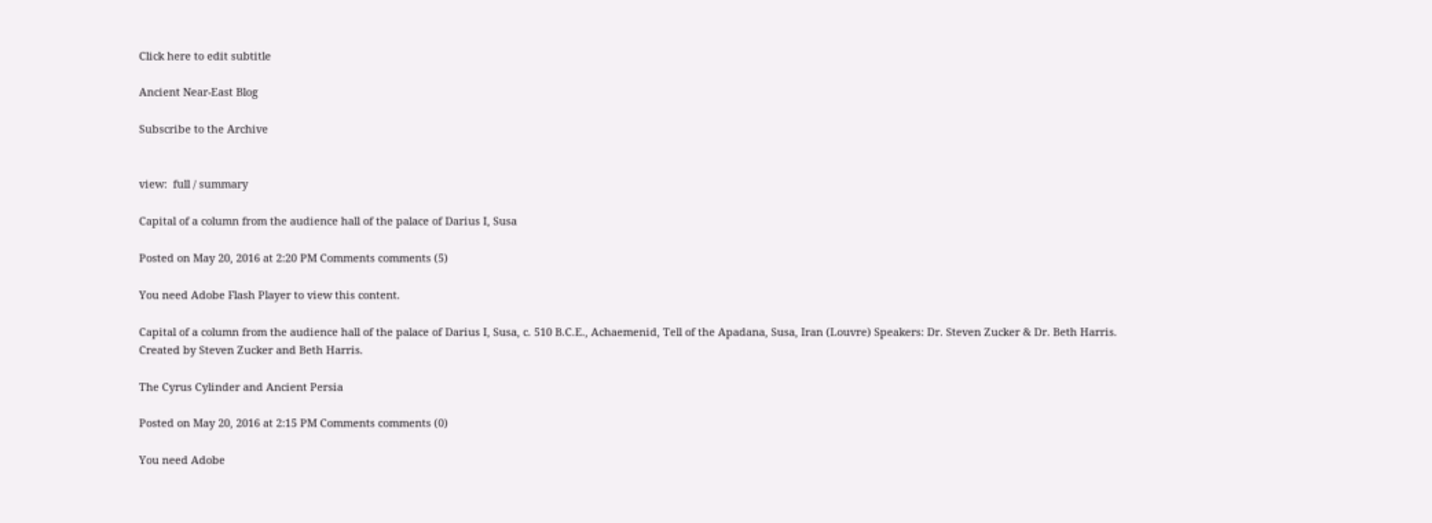Click here to edit subtitle

Ancient Near-East Blog

Subscribe to the Archive


view:  full / summary

Capital of a column from the audience hall of the palace of Darius I, Susa

Posted on May 20, 2016 at 2:20 PM Comments comments (5)

You need Adobe Flash Player to view this content.

Capital of a column from the audience hall of the palace of Darius I, Susa, c. 510 B.C.E., Achaemenid, Tell of the Apadana, Susa, Iran (Louvre) Speakers: Dr. Steven Zucker & Dr. Beth Harris. Created by Steven Zucker and Beth Harris.

The Cyrus Cylinder and Ancient Persia

Posted on May 20, 2016 at 2:15 PM Comments comments (0)

You need Adobe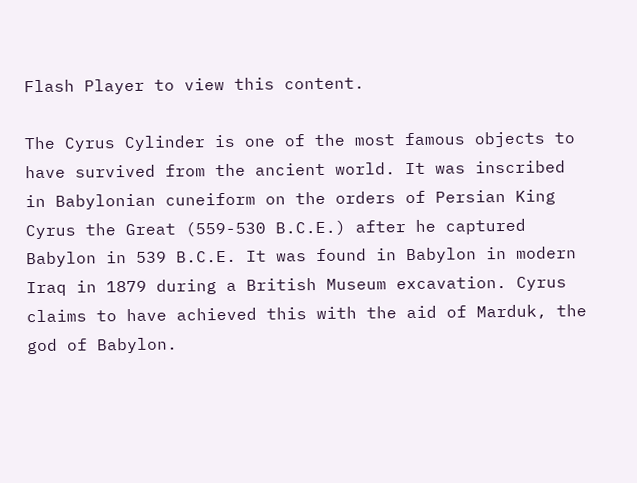Flash Player to view this content.

The Cyrus Cylinder is one of the most famous objects to have survived from the ancient world. It was inscribed in Babylonian cuneiform on the orders of Persian King Cyrus the Great (559-530 B.C.E.) after he captured Babylon in 539 B.C.E. It was found in Babylon in modern Iraq in 1879 during a British Museum excavation. Cyrus claims to have achieved this with the aid of Marduk, the god of Babylon.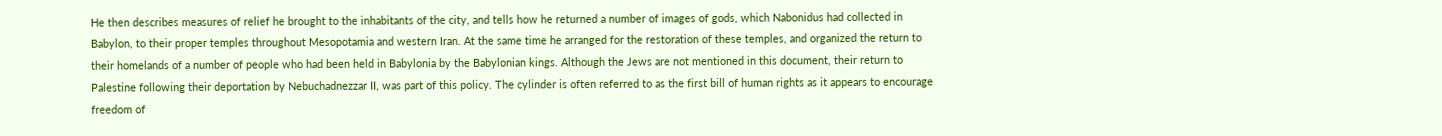He then describes measures of relief he brought to the inhabitants of the city, and tells how he returned a number of images of gods, which Nabonidus had collected in Babylon, to their proper temples throughout Mesopotamia and western Iran. At the same time he arranged for the restoration of these temples, and organized the return to their homelands of a number of people who had been held in Babylonia by the Babylonian kings. Although the Jews are not mentioned in this document, their return to Palestine following their deportation by Nebuchadnezzar II, was part of this policy. The cylinder is often referred to as the first bill of human rights as it appears to encourage freedom of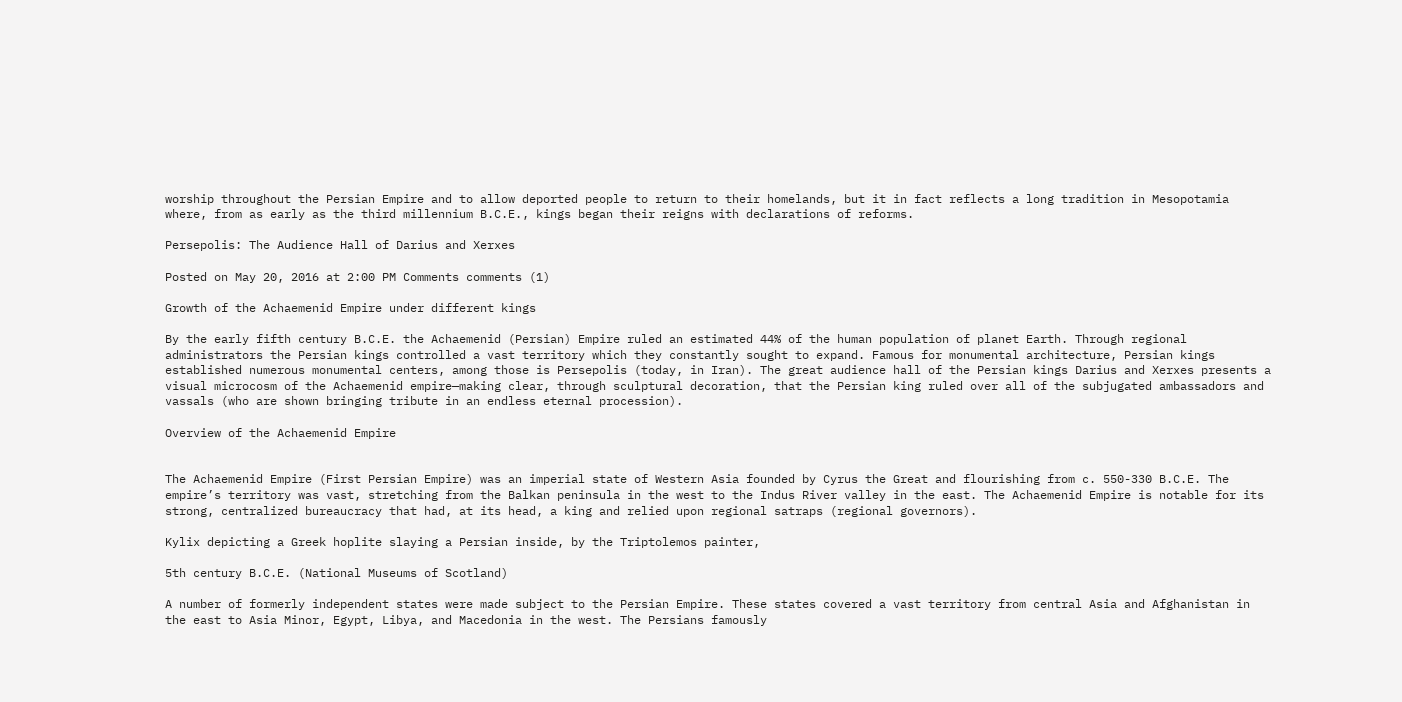worship throughout the Persian Empire and to allow deported people to return to their homelands, but it in fact reflects a long tradition in Mesopotamia where, from as early as the third millennium B.C.E., kings began their reigns with declarations of reforms.

Persepolis: The Audience Hall of Darius and Xerxes

Posted on May 20, 2016 at 2:00 PM Comments comments (1)

Growth of the Achaemenid Empire under different kings

By the early fifth century B.C.E. the Achaemenid (Persian) Empire ruled an estimated 44% of the human population of planet Earth. Through regional administrators the Persian kings controlled a vast territory which they constantly sought to expand. Famous for monumental architecture, Persian kings established numerous monumental centers, among those is Persepolis (today, in Iran). The great audience hall of the Persian kings Darius and Xerxes presents a visual microcosm of the Achaemenid empire—making clear, through sculptural decoration, that the Persian king ruled over all of the subjugated ambassadors and vassals (who are shown bringing tribute in an endless eternal procession).

Overview of the Achaemenid Empire


The Achaemenid Empire (First Persian Empire) was an imperial state of Western Asia founded by Cyrus the Great and flourishing from c. 550-330 B.C.E. The empire’s territory was vast, stretching from the Balkan peninsula in the west to the Indus River valley in the east. The Achaemenid Empire is notable for its strong, centralized bureaucracy that had, at its head, a king and relied upon regional satraps (regional governors).

Kylix depicting a Greek hoplite slaying a Persian inside, by the Triptolemos painter,

5th century B.C.E. (National Museums of Scotland)

A number of formerly independent states were made subject to the Persian Empire. These states covered a vast territory from central Asia and Afghanistan in the east to Asia Minor, Egypt, Libya, and Macedonia in the west. The Persians famously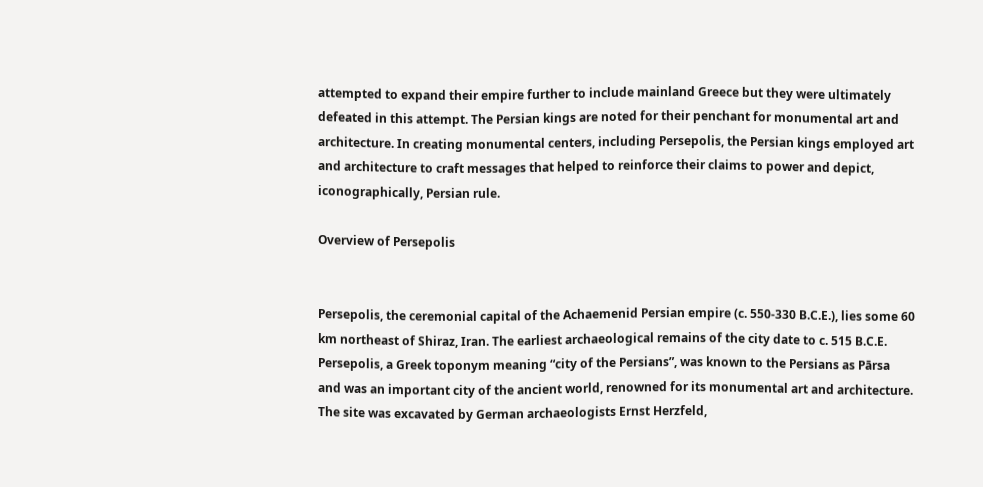attempted to expand their empire further to include mainland Greece but they were ultimately defeated in this attempt. The Persian kings are noted for their penchant for monumental art and architecture. In creating monumental centers, including Persepolis, the Persian kings employed art and architecture to craft messages that helped to reinforce their claims to power and depict, iconographically, Persian rule.

Overview of Persepolis


Persepolis, the ceremonial capital of the Achaemenid Persian empire (c. 550-330 B.C.E.), lies some 60 km northeast of Shiraz, Iran. The earliest archaeological remains of the city date to c. 515 B.C.E. Persepolis, a Greek toponym meaning “city of the Persians”, was known to the Persians as Pārsa and was an important city of the ancient world, renowned for its monumental art and architecture. The site was excavated by German archaeologists Ernst Herzfeld,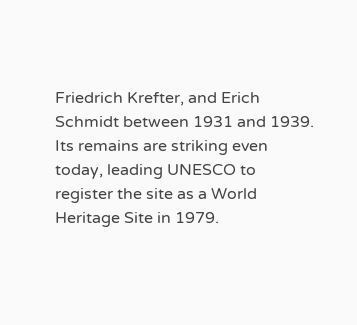Friedrich Krefter, and Erich Schmidt between 1931 and 1939. Its remains are striking even today, leading UNESCO to register the site as a World Heritage Site in 1979.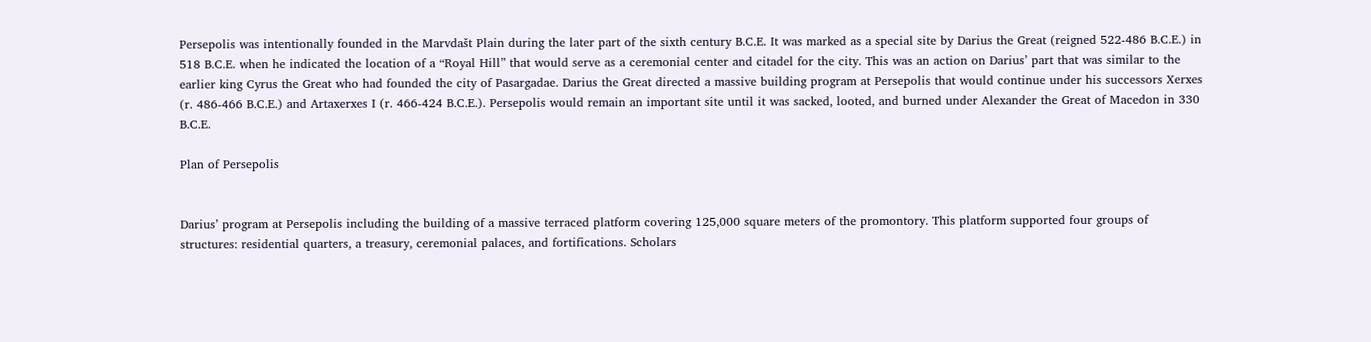Persepolis was intentionally founded in the Marvdašt Plain during the later part of the sixth century B.C.E. It was marked as a special site by Darius the Great (reigned 522-486 B.C.E.) in 518 B.C.E. when he indicated the location of a “Royal Hill” that would serve as a ceremonial center and citadel for the city. This was an action on Darius’ part that was similar to the earlier king Cyrus the Great who had founded the city of Pasargadae. Darius the Great directed a massive building program at Persepolis that would continue under his successors Xerxes (r. 486-466 B.C.E.) and Artaxerxes I (r. 466-424 B.C.E.). Persepolis would remain an important site until it was sacked, looted, and burned under Alexander the Great of Macedon in 330 B.C.E.

Plan of Persepolis


Darius’ program at Persepolis including the building of a massive terraced platform covering 125,000 square meters of the promontory. This platform supported four groups of structures: residential quarters, a treasury, ceremonial palaces, and fortifications. Scholars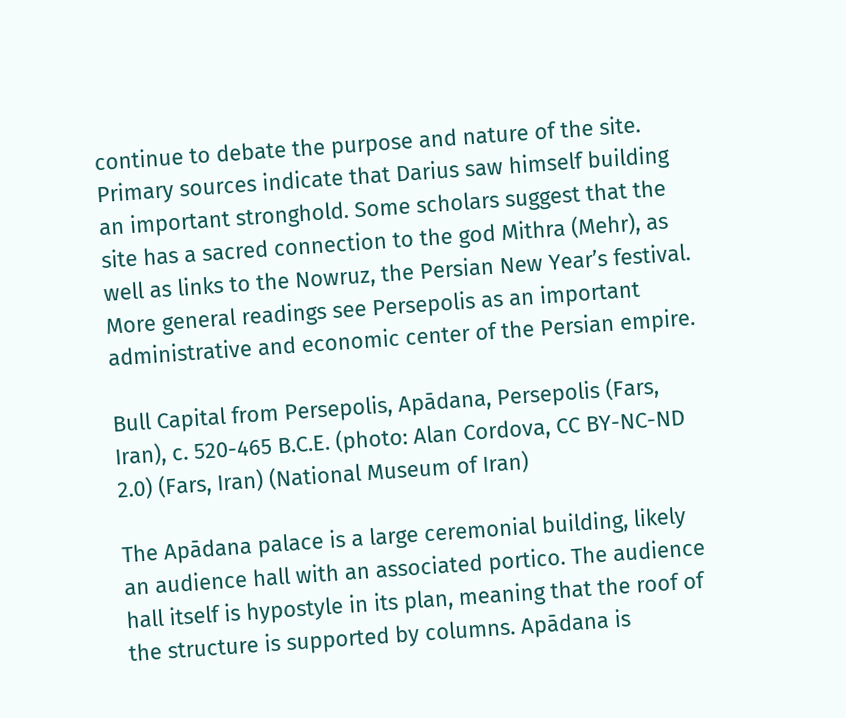continue to debate the purpose and nature of the site. Primary sources indicate that Darius saw himself building an important stronghold. Some scholars suggest that the site has a sacred connection to the god Mithra (Mehr), as well as links to the Nowruz, the Persian New Year’s festival. More general readings see Persepolis as an important administrative and economic center of the Persian empire.

Bull Capital from Persepolis, Apādana, Persepolis (Fars, Iran), c. 520-465 B.C.E. (photo: Alan Cordova, CC BY-NC-ND 2.0) (Fars, Iran) (National Museum of Iran)

The Apādana palace is a large ceremonial building, likely an audience hall with an associated portico. The audience hall itself is hypostyle in its plan, meaning that the roof of the structure is supported by columns. Apādana is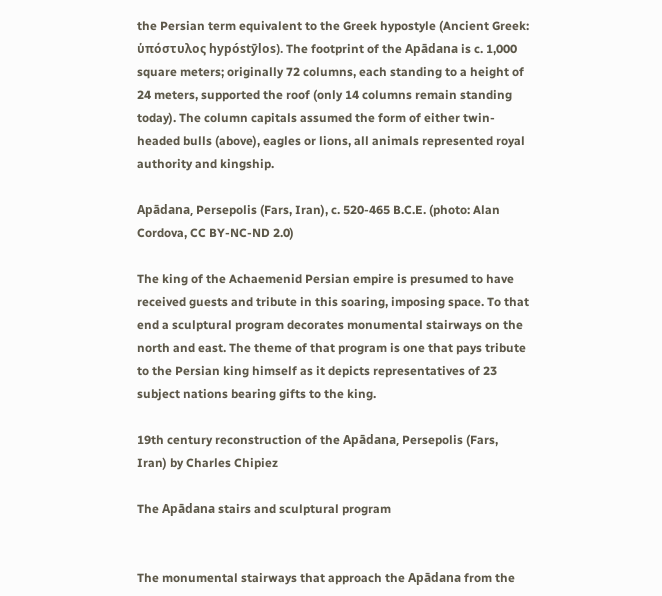the Persian term equivalent to the Greek hypostyle (Ancient Greek: ὑπόστυλος hypóstȳlos). The footprint of the Apādana is c. 1,000 square meters; originally 72 columns, each standing to a height of 24 meters, supported the roof (only 14 columns remain standing today). The column capitals assumed the form of either twin-headed bulls (above), eagles or lions, all animals represented royal authority and kingship.

Apādana, Persepolis (Fars, Iran), c. 520-465 B.C.E. (photo: Alan Cordova, CC BY-NC-ND 2.0)

The king of the Achaemenid Persian empire is presumed to have received guests and tribute in this soaring, imposing space. To that end a sculptural program decorates monumental stairways on the north and east. The theme of that program is one that pays tribute to the Persian king himself as it depicts representatives of 23 subject nations bearing gifts to the king.

19th century reconstruction of the Apādana, Persepolis (Fars, Iran) by Charles Chipiez

The Apādana stairs and sculptural program


The monumental stairways that approach the Apādana from the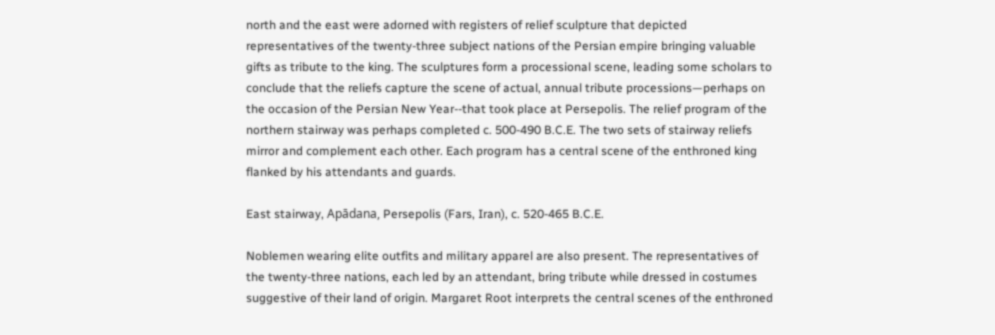north and the east were adorned with registers of relief sculpture that depicted representatives of the twenty-three subject nations of the Persian empire bringing valuable gifts as tribute to the king. The sculptures form a processional scene, leading some scholars to conclude that the reliefs capture the scene of actual, annual tribute processions—perhaps on the occasion of the Persian New Year--that took place at Persepolis. The relief program of the northern stairway was perhaps completed c. 500-490 B.C.E. The two sets of stairway reliefs mirror and complement each other. Each program has a central scene of the enthroned king flanked by his attendants and guards.

East stairway, Apādana, Persepolis (Fars, Iran), c. 520-465 B.C.E.

Noblemen wearing elite outfits and military apparel are also present. The representatives of the twenty-three nations, each led by an attendant, bring tribute while dressed in costumes suggestive of their land of origin. Margaret Root interprets the central scenes of the enthroned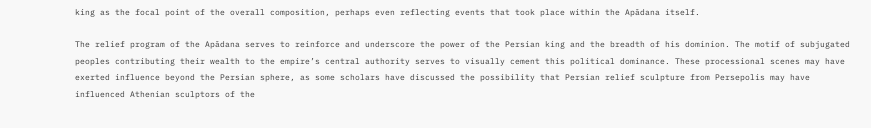king as the focal point of the overall composition, perhaps even reflecting events that took place within the Apādana itself.

The relief program of the Apādana serves to reinforce and underscore the power of the Persian king and the breadth of his dominion. The motif of subjugated peoples contributing their wealth to the empire’s central authority serves to visually cement this political dominance. These processional scenes may have exerted influence beyond the Persian sphere, as some scholars have discussed the possibility that Persian relief sculpture from Persepolis may have influenced Athenian sculptors of the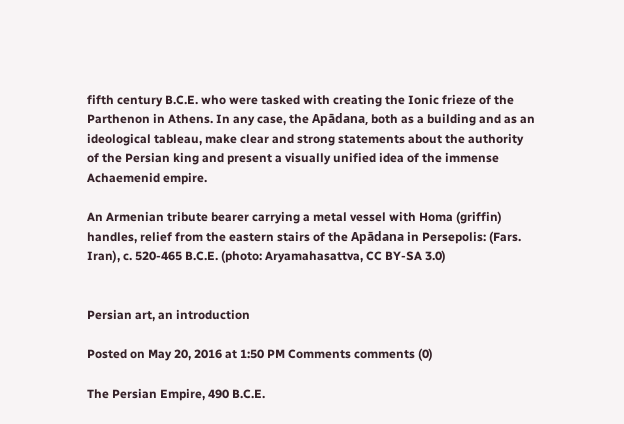fifth century B.C.E. who were tasked with creating the Ionic frieze of the Parthenon in Athens. In any case, the Apādana, both as a building and as an ideological tableau, make clear and strong statements about the authority of the Persian king and present a visually unified idea of the immense Achaemenid empire.

An Armenian tribute bearer carrying a metal vessel with Homa (griffin) handles, relief from the eastern stairs of the Apādana in Persepolis: (Fars. Iran), c. 520-465 B.C.E. (photo: Aryamahasattva, CC BY-SA 3.0)


Persian art, an introduction

Posted on May 20, 2016 at 1:50 PM Comments comments (0)

The Persian Empire, 490 B.C.E.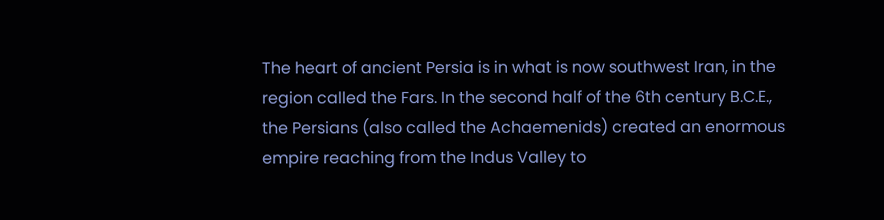The heart of ancient Persia is in what is now southwest Iran, in the region called the Fars. In the second half of the 6th century B.C.E., the Persians (also called the Achaemenids) created an enormous empire reaching from the Indus Valley to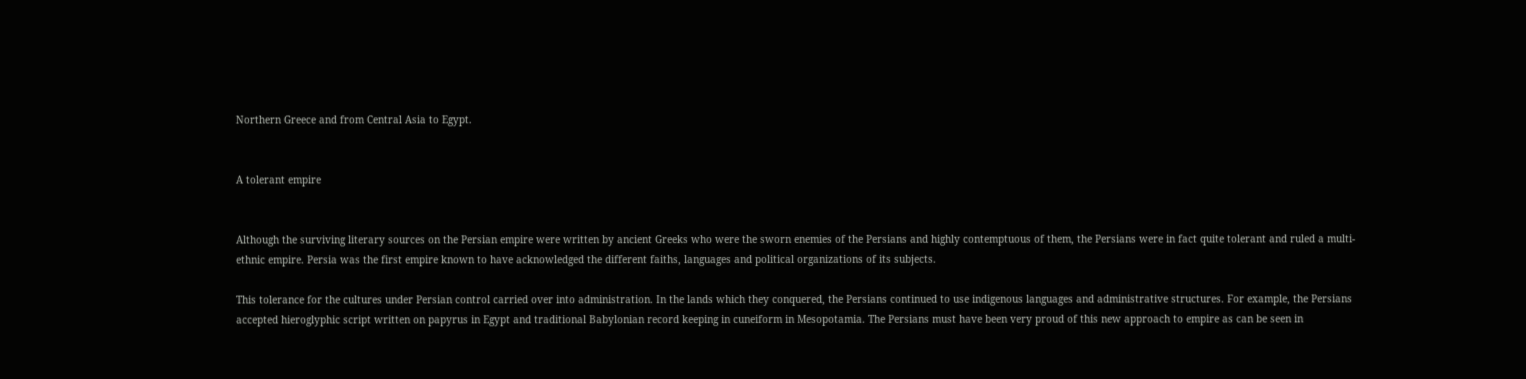Northern Greece and from Central Asia to Egypt.


A tolerant empire


Although the surviving literary sources on the Persian empire were written by ancient Greeks who were the sworn enemies of the Persians and highly contemptuous of them, the Persians were in fact quite tolerant and ruled a multi-ethnic empire. Persia was the first empire known to have acknowledged the different faiths, languages and political organizations of its subjects.

This tolerance for the cultures under Persian control carried over into administration. In the lands which they conquered, the Persians continued to use indigenous languages and administrative structures. For example, the Persians accepted hieroglyphic script written on papyrus in Egypt and traditional Babylonian record keeping in cuneiform in Mesopotamia. The Persians must have been very proud of this new approach to empire as can be seen in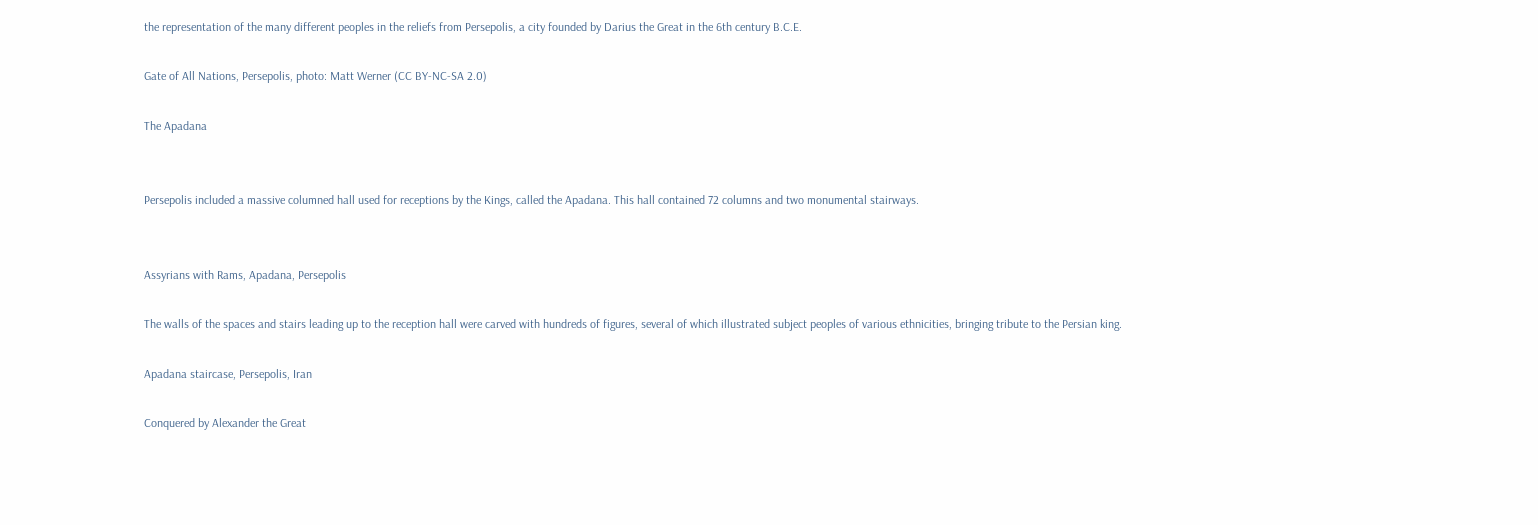the representation of the many different peoples in the reliefs from Persepolis, a city founded by Darius the Great in the 6th century B.C.E.

Gate of All Nations, Persepolis, photo: Matt Werner (CC BY-NC-SA 2.0)

The Apadana


Persepolis included a massive columned hall used for receptions by the Kings, called the Apadana. This hall contained 72 columns and two monumental stairways.


Assyrians with Rams, Apadana, Persepolis

The walls of the spaces and stairs leading up to the reception hall were carved with hundreds of figures, several of which illustrated subject peoples of various ethnicities, bringing tribute to the Persian king.

Apadana staircase, Persepolis, Iran

Conquered by Alexander the Great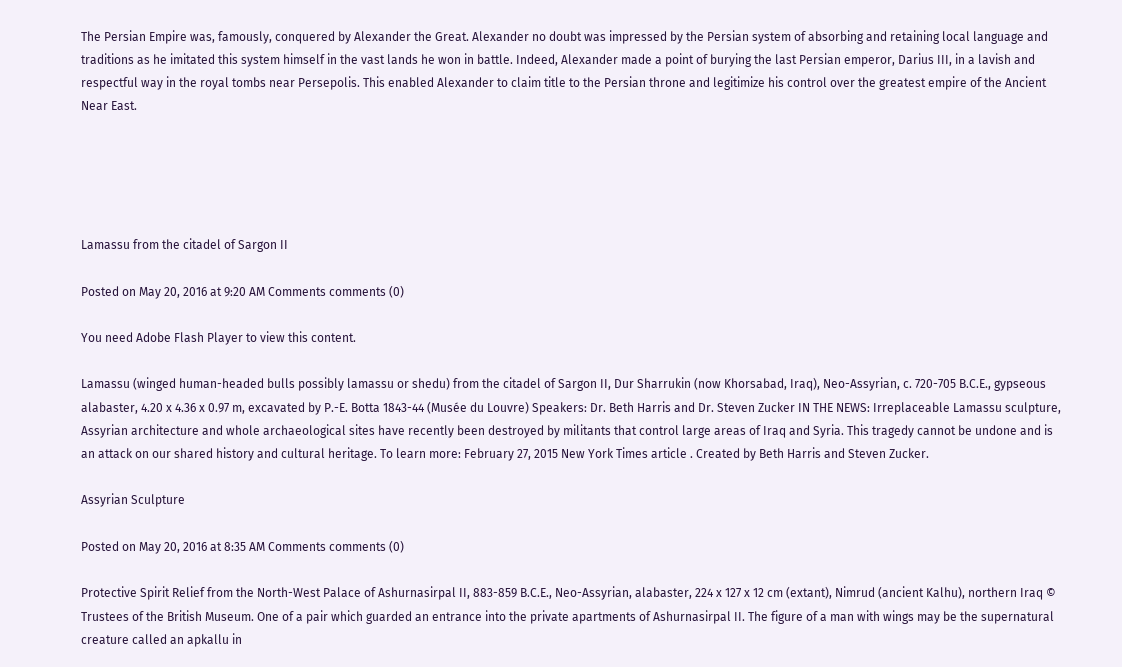The Persian Empire was, famously, conquered by Alexander the Great. Alexander no doubt was impressed by the Persian system of absorbing and retaining local language and traditions as he imitated this system himself in the vast lands he won in battle. Indeed, Alexander made a point of burying the last Persian emperor, Darius III, in a lavish and respectful way in the royal tombs near Persepolis. This enabled Alexander to claim title to the Persian throne and legitimize his control over the greatest empire of the Ancient Near East.





Lamassu from the citadel of Sargon II

Posted on May 20, 2016 at 9:20 AM Comments comments (0)

You need Adobe Flash Player to view this content.

Lamassu (winged human-headed bulls possibly lamassu or shedu) from the citadel of Sargon II, Dur Sharrukin (now Khorsabad, Iraq), Neo-Assyrian, c. 720-705 B.C.E., gypseous alabaster, 4.20 x 4.36 x 0.97 m, excavated by P.-E. Botta 1843-44 (Musée du Louvre) Speakers: Dr. Beth Harris and Dr. Steven Zucker IN THE NEWS: Irreplaceable Lamassu sculpture, Assyrian architecture and whole archaeological sites have recently been destroyed by militants that control large areas of Iraq and Syria. This tragedy cannot be undone and is an attack on our shared history and cultural heritage. To learn more: February 27, 2015 New York Times article . Created by Beth Harris and Steven Zucker.

Assyrian Sculpture

Posted on May 20, 2016 at 8:35 AM Comments comments (0)

Protective Spirit Relief from the North-West Palace of Ashurnasirpal II, 883-859 B.C.E., Neo-Assyrian, alabaster, 224 x 127 x 12 cm (extant), Nimrud (ancient Kalhu), northern Iraq © Trustees of the British Museum. One of a pair which guarded an entrance into the private apartments of Ashurnasirpal II. The figure of a man with wings may be the supernatural creature called an apkallu in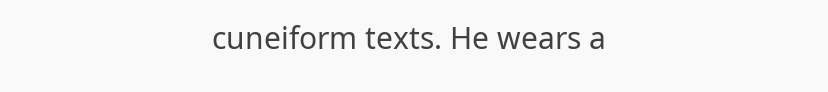cuneiform texts. He wears a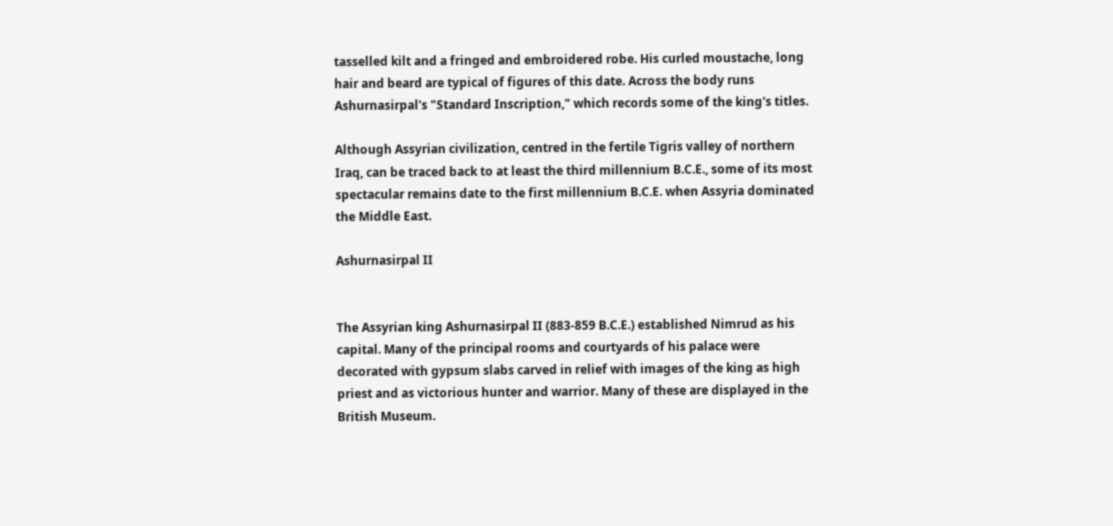tasselled kilt and a fringed and embroidered robe. His curled moustache, long hair and beard are typical of figures of this date. Across the body runs Ashurnasirpal's "Standard Inscription," which records some of the king's titles.

Although Assyrian civilization, centred in the fertile Tigris valley of northern Iraq, can be traced back to at least the third millennium B.C.E., some of its most spectacular remains date to the first millennium B.C.E. when Assyria dominated the Middle East.

Ashurnasirpal II


The Assyrian king Ashurnasirpal II (883-859 B.C.E.) established Nimrud as his capital. Many of the principal rooms and courtyards of his palace were decorated with gypsum slabs carved in relief with images of the king as high priest and as victorious hunter and warrior. Many of these are displayed in the British Museum.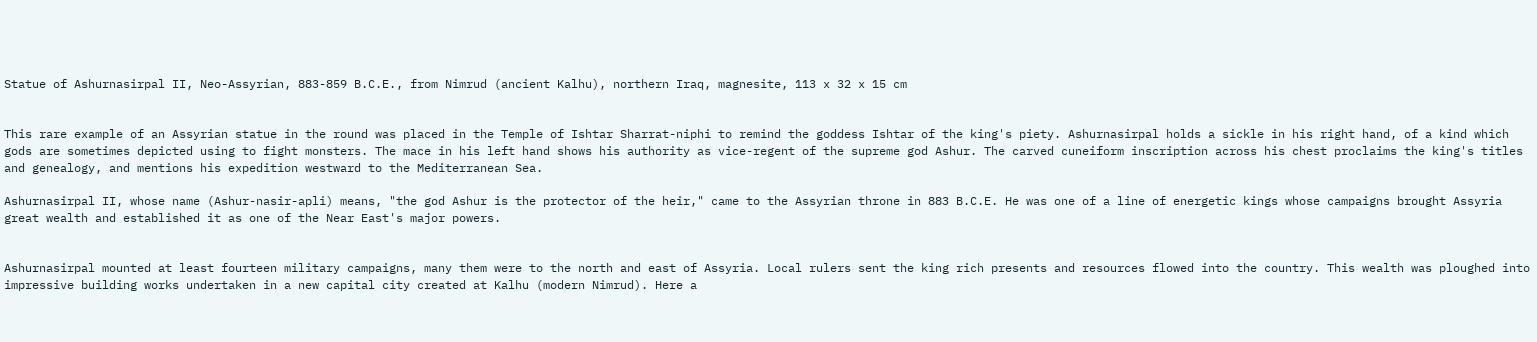Statue of Ashurnasirpal II, Neo-Assyrian, 883-859 B.C.E., from Nimrud (ancient Kalhu), northern Iraq, magnesite, 113 x 32 x 15 cm


This rare example of an Assyrian statue in the round was placed in the Temple of Ishtar Sharrat-niphi to remind the goddess Ishtar of the king's piety. Ashurnasirpal holds a sickle in his right hand, of a kind which gods are sometimes depicted using to fight monsters. The mace in his left hand shows his authority as vice-regent of the supreme god Ashur. The carved cuneiform inscription across his chest proclaims the king's titles and genealogy, and mentions his expedition westward to the Mediterranean Sea.

Ashurnasirpal II, whose name (Ashur-nasir-apli) means, "the god Ashur is the protector of the heir," came to the Assyrian throne in 883 B.C.E. He was one of a line of energetic kings whose campaigns brought Assyria great wealth and established it as one of the Near East's major powers.


Ashurnasirpal mounted at least fourteen military campaigns, many them were to the north and east of Assyria. Local rulers sent the king rich presents and resources flowed into the country. This wealth was ploughed into impressive building works undertaken in a new capital city created at Kalhu (modern Nimrud). Here a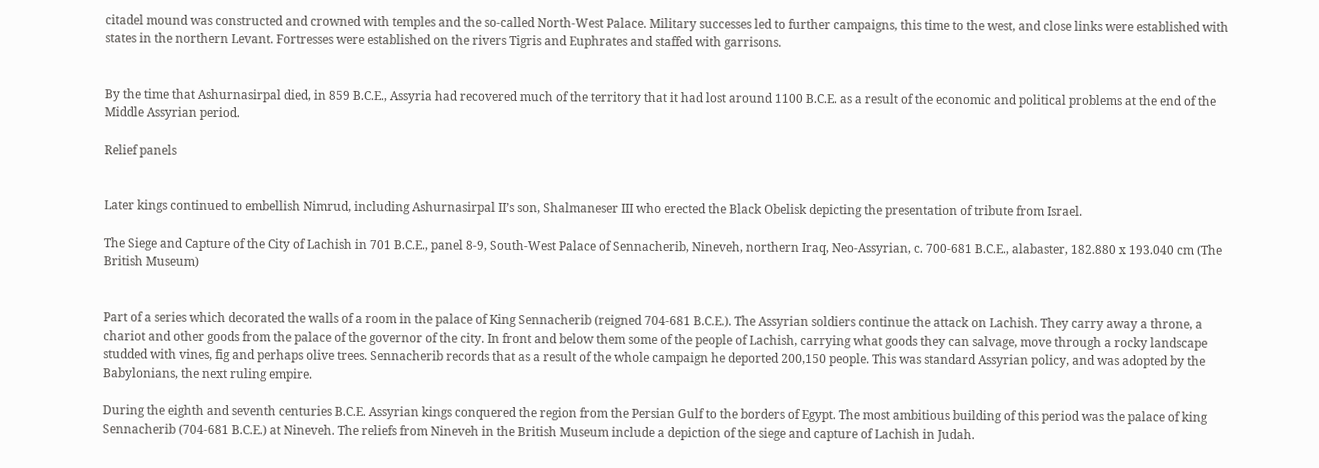citadel mound was constructed and crowned with temples and the so-called North-West Palace. Military successes led to further campaigns, this time to the west, and close links were established with states in the northern Levant. Fortresses were established on the rivers Tigris and Euphrates and staffed with garrisons.


By the time that Ashurnasirpal died, in 859 B.C.E., Assyria had recovered much of the territory that it had lost around 1100 B.C.E. as a result of the economic and political problems at the end of the Middle Assyrian period.

Relief panels


Later kings continued to embellish Nimrud, including Ashurnasirpal II’s son, Shalmaneser III who erected the Black Obelisk depicting the presentation of tribute from Israel.

The Siege and Capture of the City of Lachish in 701 B.C.E., panel 8-9, South-West Palace of Sennacherib, Nineveh, northern Iraq, Neo-Assyrian, c. 700-681 B.C.E., alabaster, 182.880 x 193.040 cm (The British Museum)


Part of a series which decorated the walls of a room in the palace of King Sennacherib (reigned 704-681 B.C.E.). The Assyrian soldiers continue the attack on Lachish. They carry away a throne, a chariot and other goods from the palace of the governor of the city. In front and below them some of the people of Lachish, carrying what goods they can salvage, move through a rocky landscape studded with vines, fig and perhaps olive trees. Sennacherib records that as a result of the whole campaign he deported 200,150 people. This was standard Assyrian policy, and was adopted by the Babylonians, the next ruling empire.

During the eighth and seventh centuries B.C.E. Assyrian kings conquered the region from the Persian Gulf to the borders of Egypt. The most ambitious building of this period was the palace of king Sennacherib (704-681 B.C.E.) at Nineveh. The reliefs from Nineveh in the British Museum include a depiction of the siege and capture of Lachish in Judah.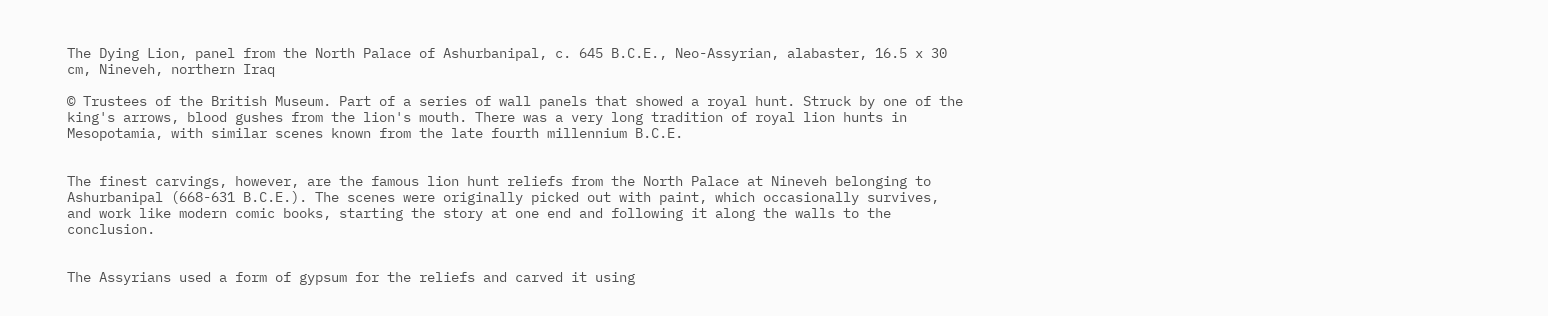The Dying Lion, panel from the North Palace of Ashurbanipal, c. 645 B.C.E., Neo-Assyrian, alabaster, 16.5 x 30 cm, Nineveh, northern Iraq

© Trustees of the British Museum. Part of a series of wall panels that showed a royal hunt. Struck by one of the king's arrows, blood gushes from the lion's mouth. There was a very long tradition of royal lion hunts in Mesopotamia, with similar scenes known from the late fourth millennium B.C.E.


The finest carvings, however, are the famous lion hunt reliefs from the North Palace at Nineveh belonging to Ashurbanipal (668-631 B.C.E.). The scenes were originally picked out with paint, which occasionally survives, and work like modern comic books, starting the story at one end and following it along the walls to the conclusion.


The Assyrians used a form of gypsum for the reliefs and carved it using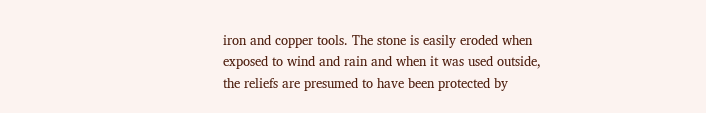iron and copper tools. The stone is easily eroded when exposed to wind and rain and when it was used outside, the reliefs are presumed to have been protected by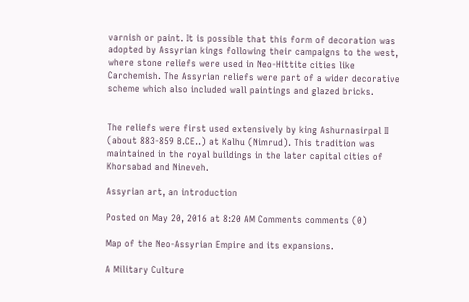varnish or paint. It is possible that this form of decoration was adopted by Assyrian kings following their campaigns to the west, where stone reliefs were used in Neo-Hittite cities like Carchemish. The Assyrian reliefs were part of a wider decorative scheme which also included wall paintings and glazed bricks.


The reliefs were first used extensively by king Ashurnasirpal II (about 883-859 B.CE..) at Kalhu (Nimrud). This tradition was maintained in the royal buildings in the later capital cities of Khorsabad and Nineveh.

Assyrian art, an introduction

Posted on May 20, 2016 at 8:20 AM Comments comments (0)

Map of the Neo-Assyrian Empire and its expansions.

A Military Culture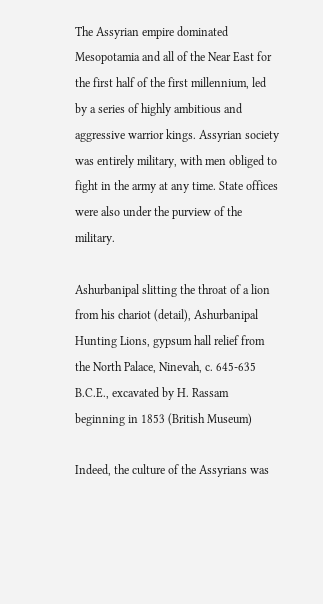The Assyrian empire dominated Mesopotamia and all of the Near East for the first half of the first millennium, led by a series of highly ambitious and aggressive warrior kings. Assyrian society was entirely military, with men obliged to fight in the army at any time. State offices were also under the purview of the military.

Ashurbanipal slitting the throat of a lion from his chariot (detail), Ashurbanipal Hunting Lions, gypsum hall relief from the North Palace, Ninevah, c. 645-635 B.C.E., excavated by H. Rassam beginning in 1853 (British Museum)

Indeed, the culture of the Assyrians was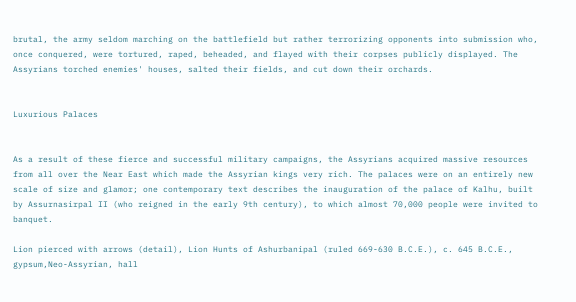brutal, the army seldom marching on the battlefield but rather terrorizing opponents into submission who, once conquered, were tortured, raped, beheaded, and flayed with their corpses publicly displayed. The Assyrians torched enemies' houses, salted their fields, and cut down their orchards.


Luxurious Palaces


As a result of these fierce and successful military campaigns, the Assyrians acquired massive resources from all over the Near East which made the Assyrian kings very rich. The palaces were on an entirely new scale of size and glamor; one contemporary text describes the inauguration of the palace of Kalhu, built by Assurnasirpal II (who reigned in the early 9th century), to which almost 70,000 people were invited to banquet.

Lion pierced with arrows (detail), Lion Hunts of Ashurbanipal (ruled 669-630 B.C.E.), c. 645 B.C.E., gypsum,Neo-Assyrian, hall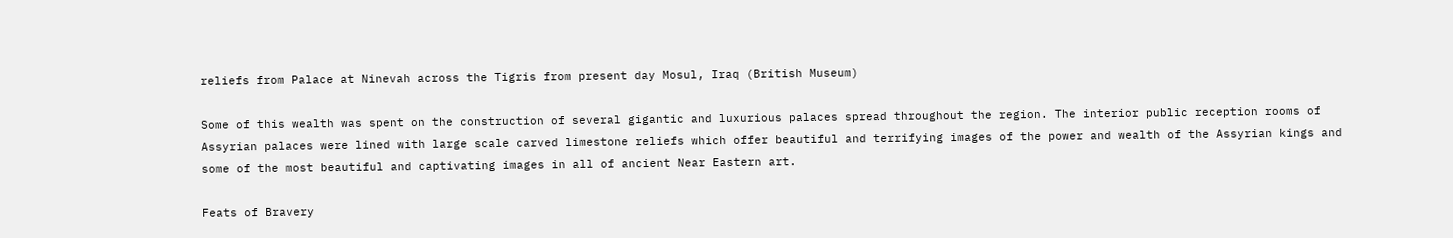reliefs from Palace at Ninevah across the Tigris from present day Mosul, Iraq (British Museum)

Some of this wealth was spent on the construction of several gigantic and luxurious palaces spread throughout the region. The interior public reception rooms of Assyrian palaces were lined with large scale carved limestone reliefs which offer beautiful and terrifying images of the power and wealth of the Assyrian kings and some of the most beautiful and captivating images in all of ancient Near Eastern art.

Feats of Bravery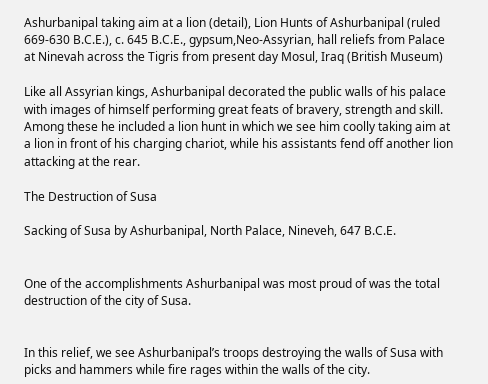Ashurbanipal taking aim at a lion (detail), Lion Hunts of Ashurbanipal (ruled 669-630 B.C.E.), c. 645 B.C.E., gypsum,Neo-Assyrian, hall reliefs from Palace at Ninevah across the Tigris from present day Mosul, Iraq (British Museum)

Like all Assyrian kings, Ashurbanipal decorated the public walls of his palace with images of himself performing great feats of bravery, strength and skill. Among these he included a lion hunt in which we see him coolly taking aim at a lion in front of his charging chariot, while his assistants fend off another lion attacking at the rear.

The Destruction of Susa

Sacking of Susa by Ashurbanipal, North Palace, Nineveh, 647 B.C.E.


One of the accomplishments Ashurbanipal was most proud of was the total destruction of the city of Susa.


In this relief, we see Ashurbanipal’s troops destroying the walls of Susa with picks and hammers while fire rages within the walls of the city.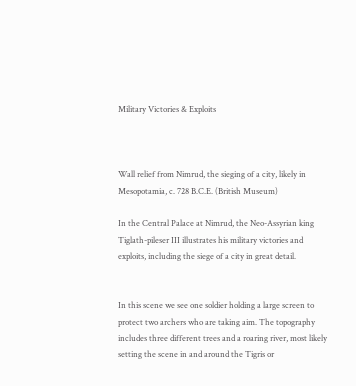Military Victories & Exploits



Wall relief from Nimrud, the sieging of a city, likely in Mesopotamia, c. 728 B.C.E. (British Museum)

In the Central Palace at Nimrud, the Neo-Assyrian king Tiglath-pileser III illustrates his military victories and exploits, including the siege of a city in great detail.


In this scene we see one soldier holding a large screen to protect two archers who are taking aim. The topography includes three different trees and a roaring river, most likely setting the scene in and around the Tigris or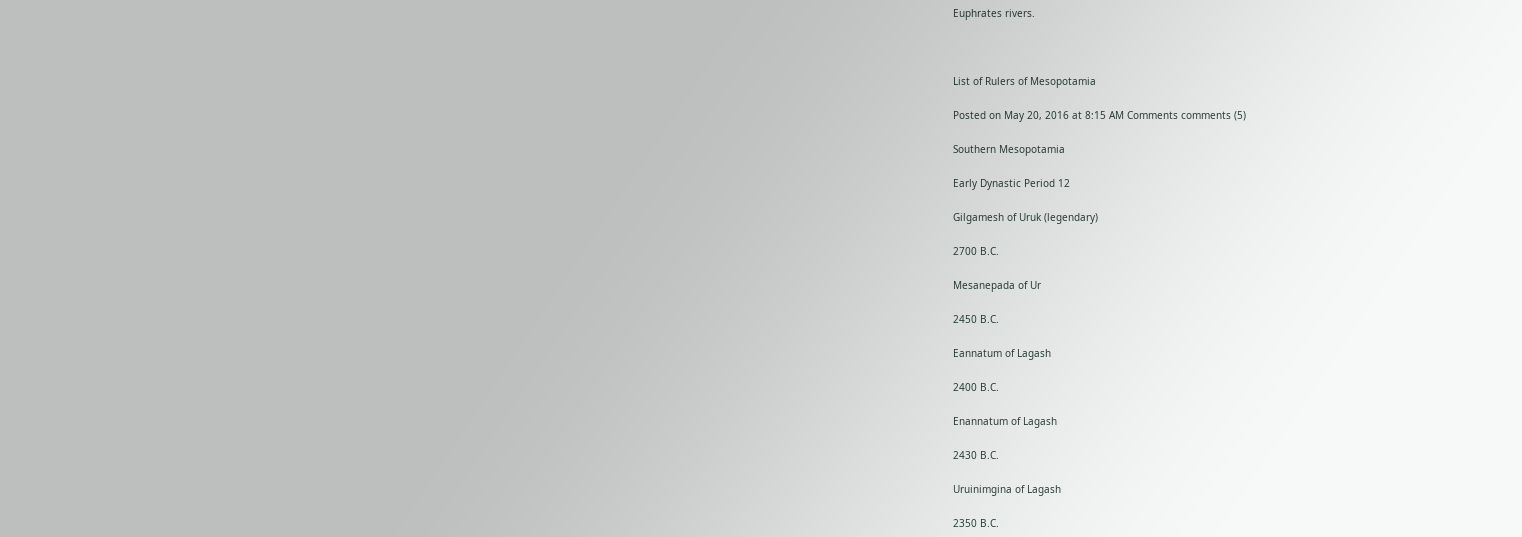Euphrates rivers.



List of Rulers of Mesopotamia

Posted on May 20, 2016 at 8:15 AM Comments comments (5)

Southern Mesopotamia

Early Dynastic Period 12

Gilgamesh of Uruk (legendary)

2700 B.C.

Mesanepada of Ur

2450 B.C.

Eannatum of Lagash

2400 B.C.

Enannatum of Lagash

2430 B.C.

Uruinimgina of Lagash

2350 B.C.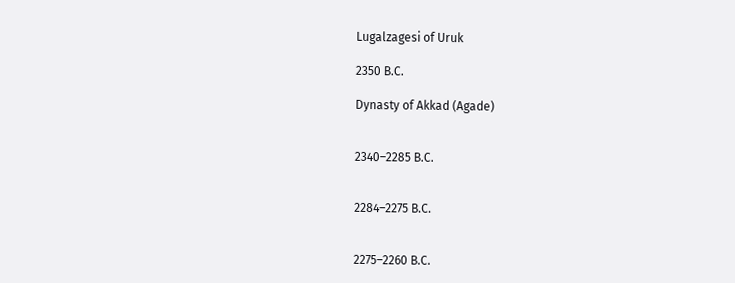Lugalzagesi of Uruk

2350 B.C.

Dynasty of Akkad (Agade)


2340–2285 B.C.


2284–2275 B.C.


2275–2260 B.C.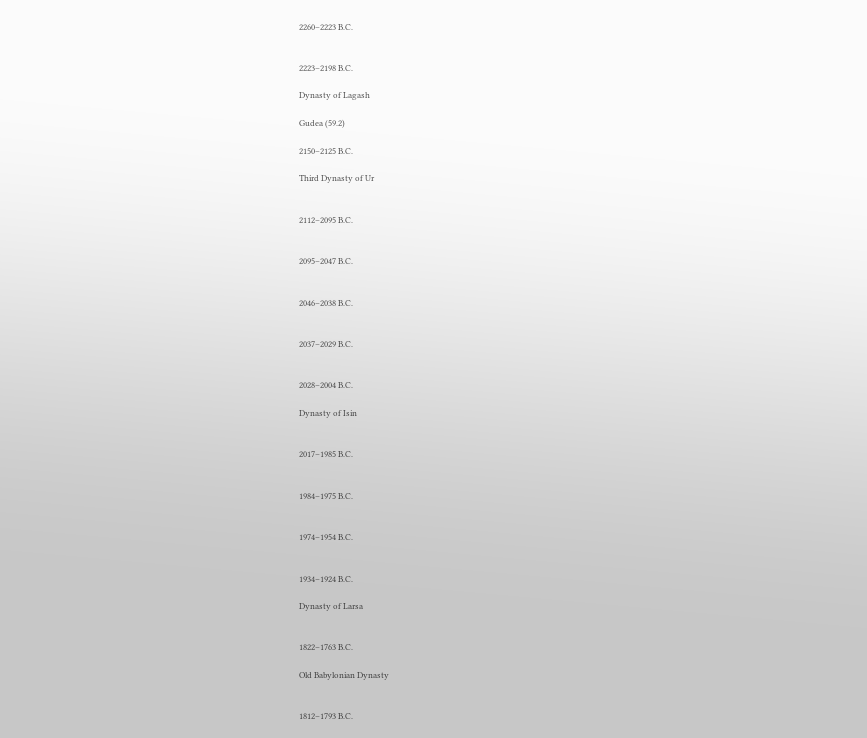2260–2223 B.C.


2223–2198 B.C.

Dynasty of Lagash

Gudea (59.2)

2150–2125 B.C.

Third Dynasty of Ur


2112–2095 B.C.


2095–2047 B.C.


2046–2038 B.C.


2037–2029 B.C.


2028–2004 B.C.

Dynasty of Isin


2017–1985 B.C.


1984–1975 B.C.


1974–1954 B.C.


1934–1924 B.C.

Dynasty of Larsa


1822–1763 B.C.

Old Babylonian Dynasty


1812–1793 B.C.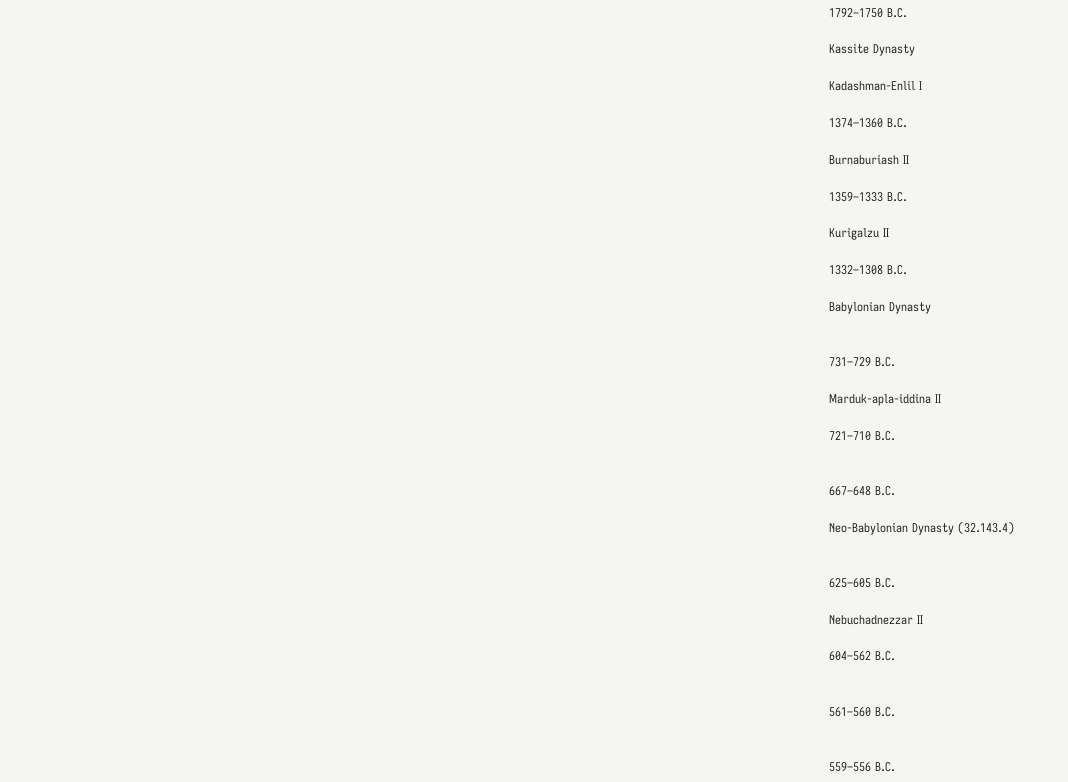1792–1750 B.C.

Kassite Dynasty

Kadashman-Enlil I

1374–1360 B.C.

Burnaburiash II

1359–1333 B.C.

Kurigalzu II

1332–1308 B.C.

Babylonian Dynasty


731–729 B.C.

Marduk-apla-iddina II

721–710 B.C.


667–648 B.C.

Neo-Babylonian Dynasty (32.143.4)


625–605 B.C.

Nebuchadnezzar II

604–562 B.C.


561–560 B.C.


559–556 B.C.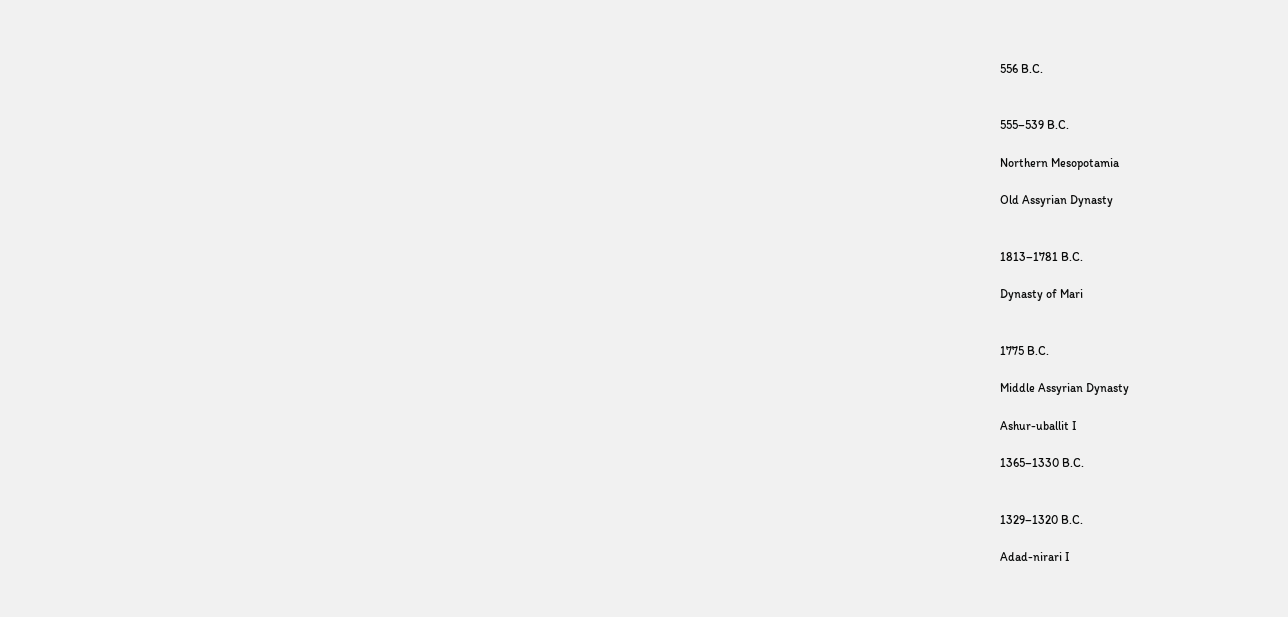556 B.C.


555–539 B.C.

Northern Mesopotamia

Old Assyrian Dynasty


1813–1781 B.C.

Dynasty of Mari


1775 B.C.

Middle Assyrian Dynasty

Ashur-uballit I

1365–1330 B.C.


1329–1320 B.C.

Adad-nirari I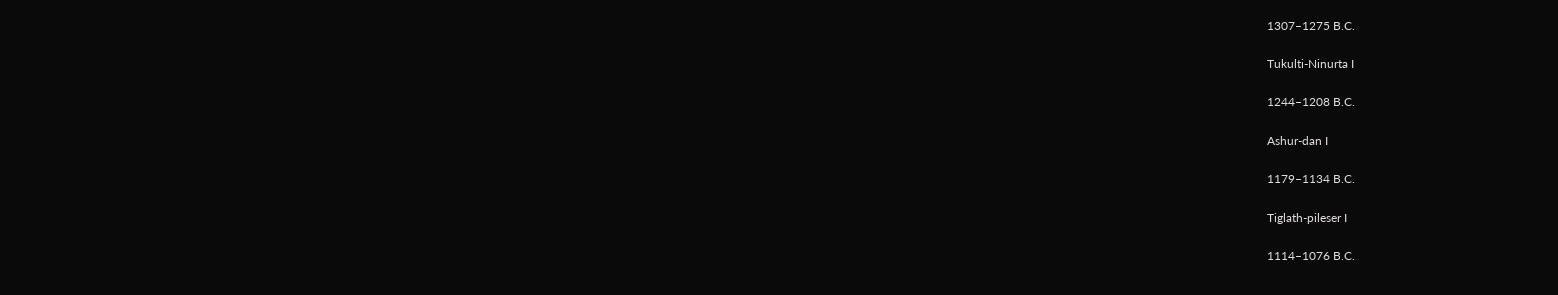1307–1275 B.C.

Tukulti-Ninurta I

1244–1208 B.C.

Ashur-dan I

1179–1134 B.C.

Tiglath-pileser I

1114–1076 B.C.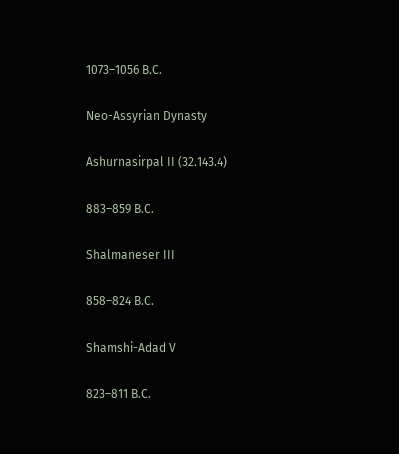1073–1056 B.C.

Neo-Assyrian Dynasty

Ashurnasirpal II (32.143.4)

883–859 B.C.

Shalmaneser III

858–824 B.C.

Shamshi-Adad V

823–811 B.C.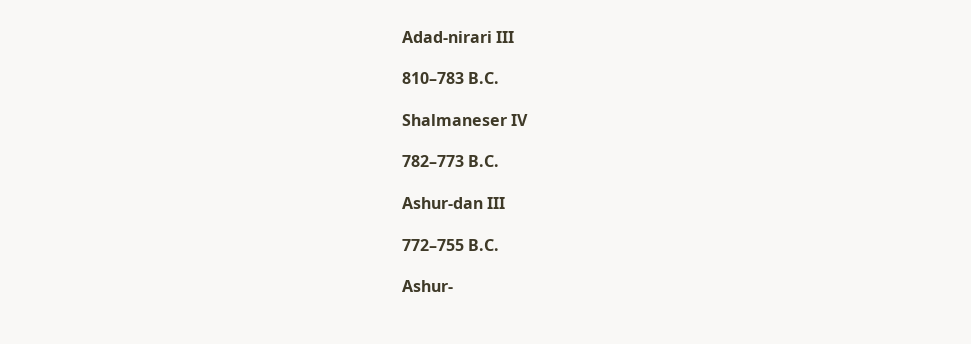Adad-nirari III

810–783 B.C.

Shalmaneser IV

782–773 B.C.

Ashur-dan III

772–755 B.C.

Ashur-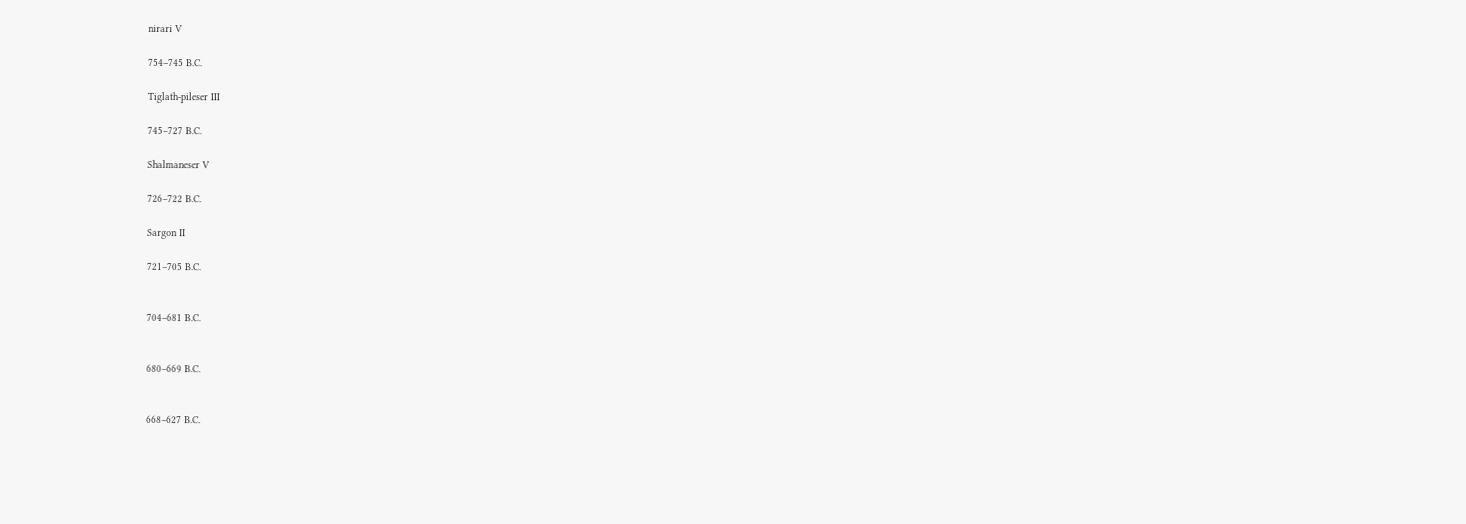nirari V

754–745 B.C.

Tiglath-pileser III

745–727 B.C.

Shalmaneser V

726–722 B.C.

Sargon II

721–705 B.C.


704–681 B.C.


680–669 B.C.


668–627 B.C.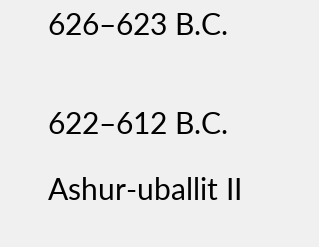626–623 B.C.


622–612 B.C.

Ashur-uballit II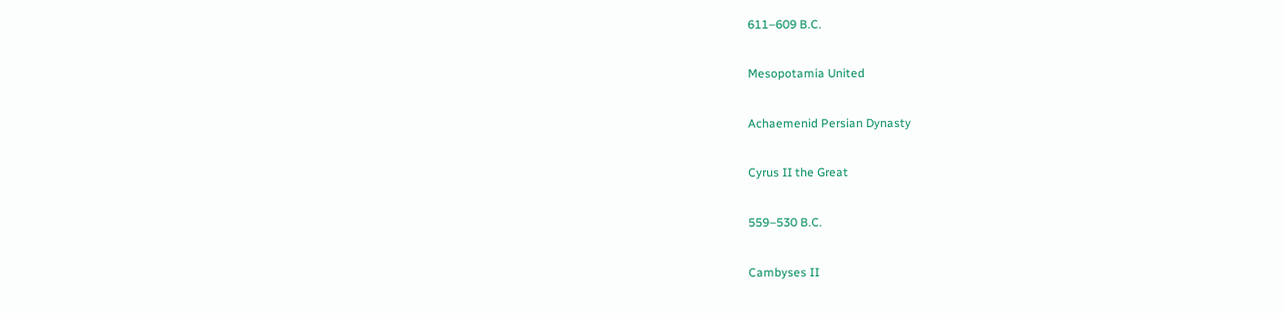611–609 B.C.

Mesopotamia United

Achaemenid Persian Dynasty

Cyrus II the Great

559–530 B.C.

Cambyses II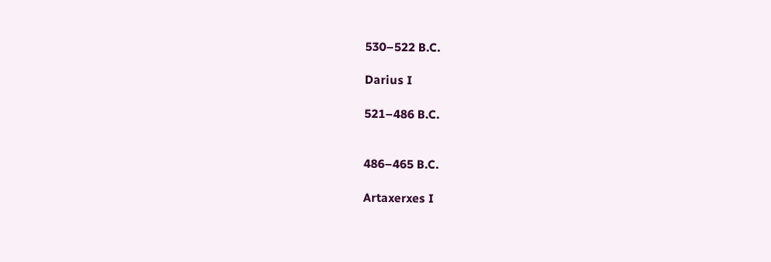530–522 B.C.

Darius I

521–486 B.C.


486–465 B.C.

Artaxerxes I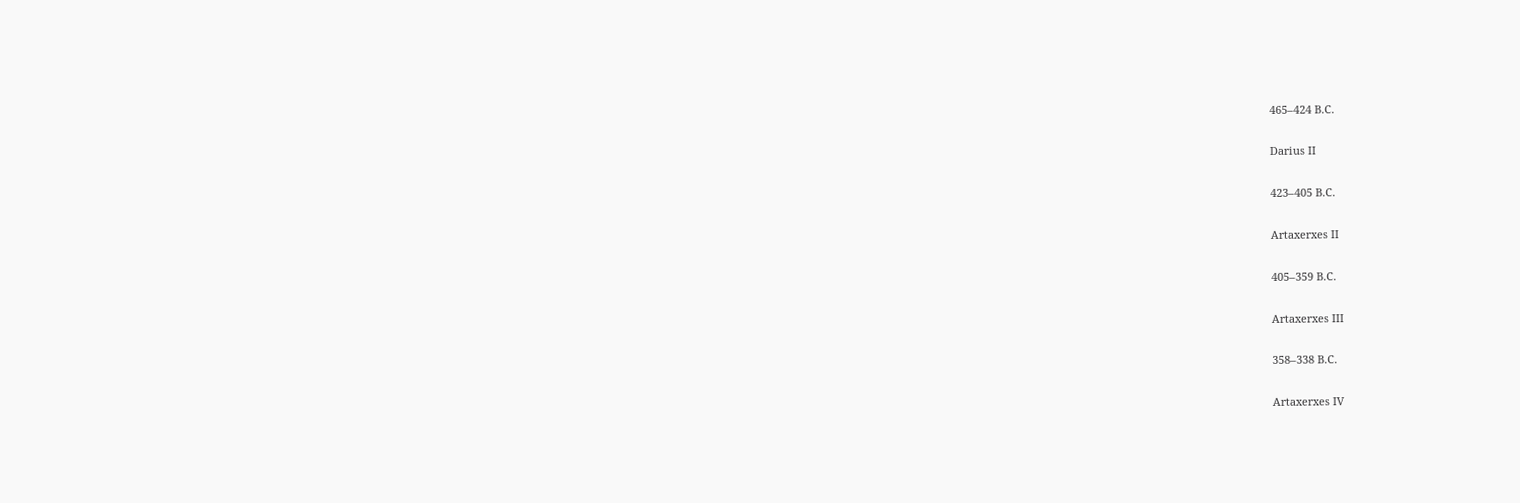465–424 B.C.

Darius II

423–405 B.C.

Artaxerxes II

405–359 B.C.

Artaxerxes III

358–338 B.C.

Artaxerxes IV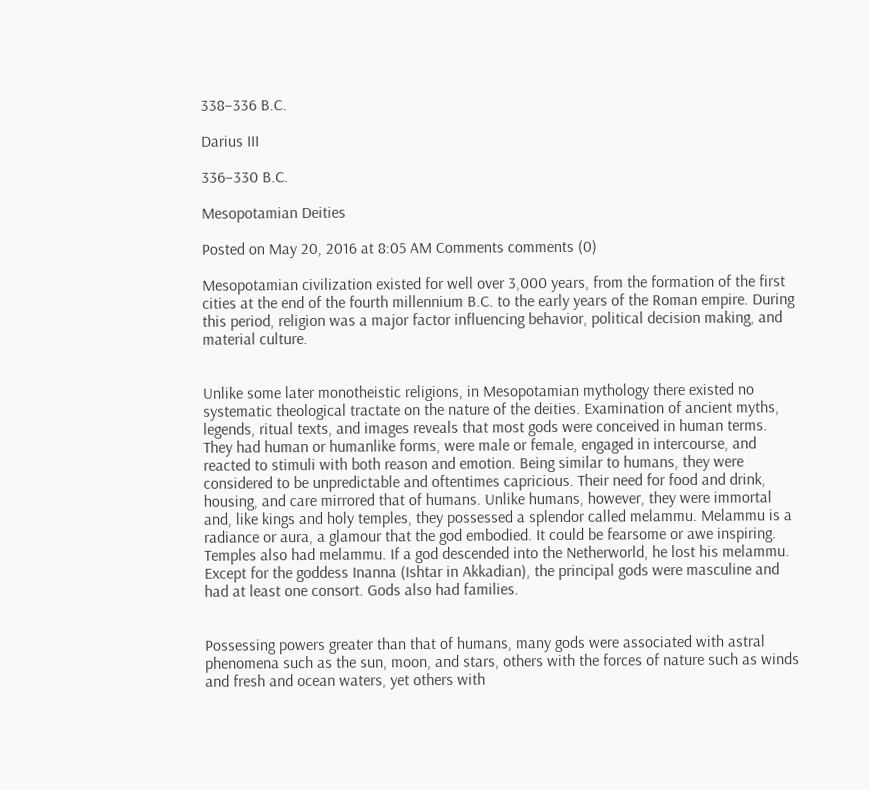338–336 B.C.

Darius III

336–330 B.C.

Mesopotamian Deities

Posted on May 20, 2016 at 8:05 AM Comments comments (0)

Mesopotamian civilization existed for well over 3,000 years, from the formation of the first cities at the end of the fourth millennium B.C. to the early years of the Roman empire. During this period, religion was a major factor influencing behavior, political decision making, and material culture.


Unlike some later monotheistic religions, in Mesopotamian mythology there existed no systematic theological tractate on the nature of the deities. Examination of ancient myths, legends, ritual texts, and images reveals that most gods were conceived in human terms. They had human or humanlike forms, were male or female, engaged in intercourse, and reacted to stimuli with both reason and emotion. Being similar to humans, they were considered to be unpredictable and oftentimes capricious. Their need for food and drink, housing, and care mirrored that of humans. Unlike humans, however, they were immortal and, like kings and holy temples, they possessed a splendor called melammu. Melammu is a radiance or aura, a glamour that the god embodied. It could be fearsome or awe inspiring. Temples also had melammu. If a god descended into the Netherworld, he lost his melammu. Except for the goddess Inanna (Ishtar in Akkadian), the principal gods were masculine and had at least one consort. Gods also had families.


Possessing powers greater than that of humans, many gods were associated with astral phenomena such as the sun, moon, and stars, others with the forces of nature such as winds and fresh and ocean waters, yet others with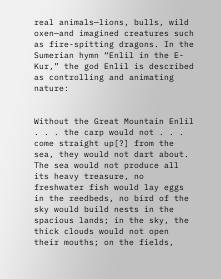real animals—lions, bulls, wild oxen—and imagined creatures such as fire-spitting dragons. In the Sumerian hymn “Enlil in the E-Kur,” the god Enlil is described as controlling and animating nature:


Without the Great Mountain Enlil . . . the carp would not . . . come straight up[?] from the sea, they would not dart about. The sea would not produce all its heavy treasure, no freshwater fish would lay eggs in the reedbeds, no bird of the sky would build nests in the spacious lands; in the sky, the thick clouds would not open their mouths; on the fields,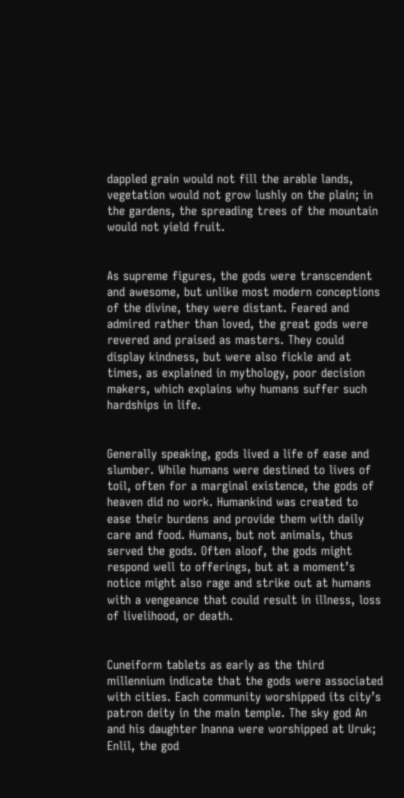dappled grain would not fill the arable lands, vegetation would not grow lushly on the plain; in the gardens, the spreading trees of the mountain would not yield fruit.


As supreme figures, the gods were transcendent and awesome, but unlike most modern conceptions of the divine, they were distant. Feared and admired rather than loved, the great gods were revered and praised as masters. They could display kindness, but were also fickle and at times, as explained in mythology, poor decision makers, which explains why humans suffer such hardships in life.


Generally speaking, gods lived a life of ease and slumber. While humans were destined to lives of toil, often for a marginal existence, the gods of heaven did no work. Humankind was created to ease their burdens and provide them with daily care and food. Humans, but not animals, thus served the gods. Often aloof, the gods might respond well to offerings, but at a moment’s notice might also rage and strike out at humans with a vengeance that could result in illness, loss of livelihood, or death.


Cuneiform tablets as early as the third millennium indicate that the gods were associated with cities. Each community worshipped its city’s patron deity in the main temple. The sky god An and his daughter Inanna were worshipped at Uruk; Enlil, the god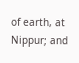of earth, at Nippur; and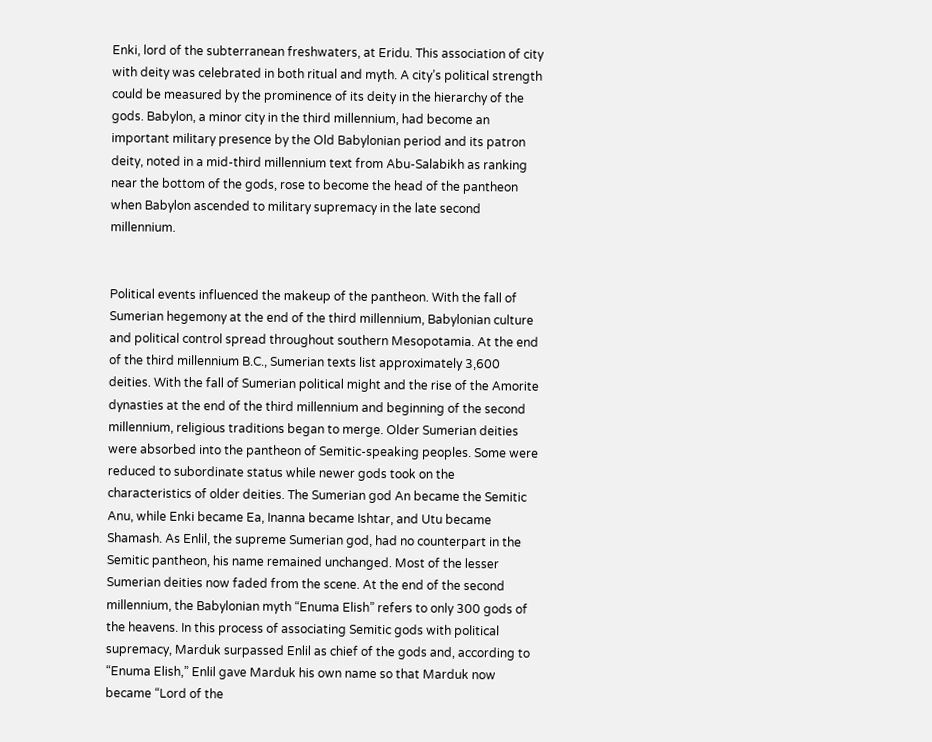Enki, lord of the subterranean freshwaters, at Eridu. This association of city with deity was celebrated in both ritual and myth. A city’s political strength could be measured by the prominence of its deity in the hierarchy of the gods. Babylon, a minor city in the third millennium, had become an important military presence by the Old Babylonian period and its patron deity, noted in a mid-third millennium text from Abu-Salabikh as ranking near the bottom of the gods, rose to become the head of the pantheon when Babylon ascended to military supremacy in the late second millennium.


Political events influenced the makeup of the pantheon. With the fall of Sumerian hegemony at the end of the third millennium, Babylonian culture and political control spread throughout southern Mesopotamia. At the end of the third millennium B.C., Sumerian texts list approximately 3,600 deities. With the fall of Sumerian political might and the rise of the Amorite dynasties at the end of the third millennium and beginning of the second millennium, religious traditions began to merge. Older Sumerian deities were absorbed into the pantheon of Semitic-speaking peoples. Some were reduced to subordinate status while newer gods took on the characteristics of older deities. The Sumerian god An became the Semitic Anu, while Enki became Ea, Inanna became Ishtar, and Utu became Shamash. As Enlil, the supreme Sumerian god, had no counterpart in the Semitic pantheon, his name remained unchanged. Most of the lesser Sumerian deities now faded from the scene. At the end of the second millennium, the Babylonian myth “Enuma Elish” refers to only 300 gods of the heavens. In this process of associating Semitic gods with political supremacy, Marduk surpassed Enlil as chief of the gods and, according to “Enuma Elish,” Enlil gave Marduk his own name so that Marduk now became “Lord of the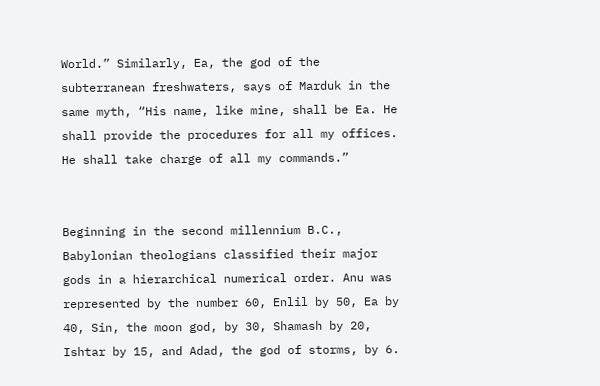World.” Similarly, Ea, the god of the subterranean freshwaters, says of Marduk in the same myth, “His name, like mine, shall be Ea. He shall provide the procedures for all my offices. He shall take charge of all my commands.”


Beginning in the second millennium B.C., Babylonian theologians classified their major gods in a hierarchical numerical order. Anu was represented by the number 60, Enlil by 50, Ea by 40, Sin, the moon god, by 30, Shamash by 20, Ishtar by 15, and Adad, the god of storms, by 6.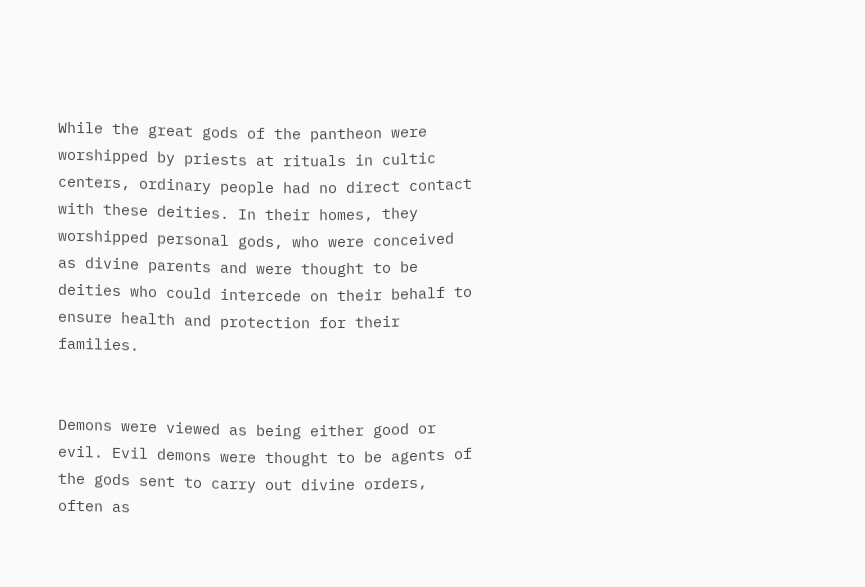While the great gods of the pantheon were worshipped by priests at rituals in cultic centers, ordinary people had no direct contact with these deities. In their homes, they worshipped personal gods, who were conceived as divine parents and were thought to be deities who could intercede on their behalf to ensure health and protection for their families.


Demons were viewed as being either good or evil. Evil demons were thought to be agents of the gods sent to carry out divine orders, often as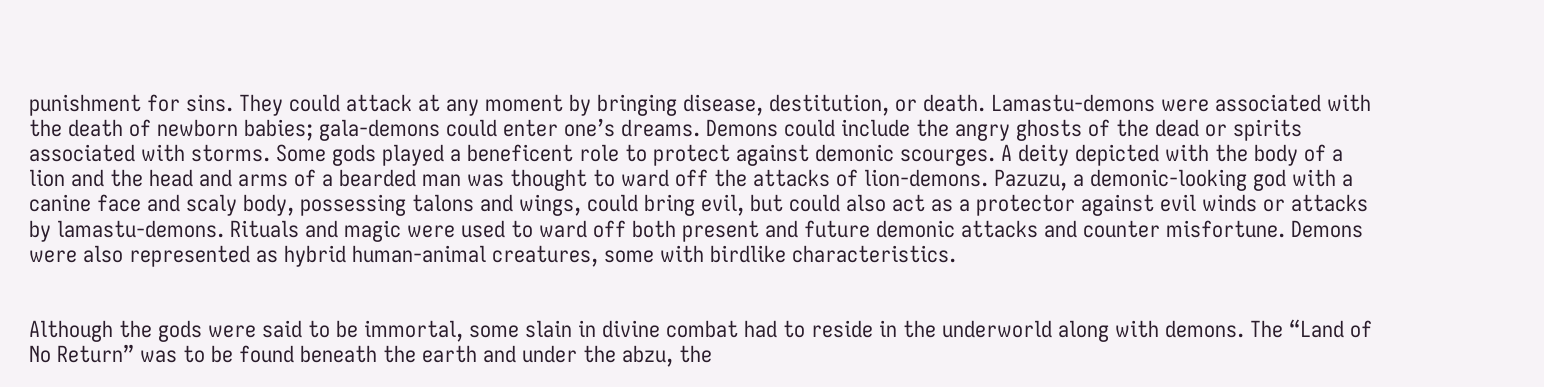punishment for sins. They could attack at any moment by bringing disease, destitution, or death. Lamastu-demons were associated with the death of newborn babies; gala-demons could enter one’s dreams. Demons could include the angry ghosts of the dead or spirits associated with storms. Some gods played a beneficent role to protect against demonic scourges. A deity depicted with the body of a lion and the head and arms of a bearded man was thought to ward off the attacks of lion-demons. Pazuzu, a demonic-looking god with a canine face and scaly body, possessing talons and wings, could bring evil, but could also act as a protector against evil winds or attacks by lamastu-demons. Rituals and magic were used to ward off both present and future demonic attacks and counter misfortune. Demons were also represented as hybrid human-animal creatures, some with birdlike characteristics.


Although the gods were said to be immortal, some slain in divine combat had to reside in the underworld along with demons. The “Land of No Return” was to be found beneath the earth and under the abzu, the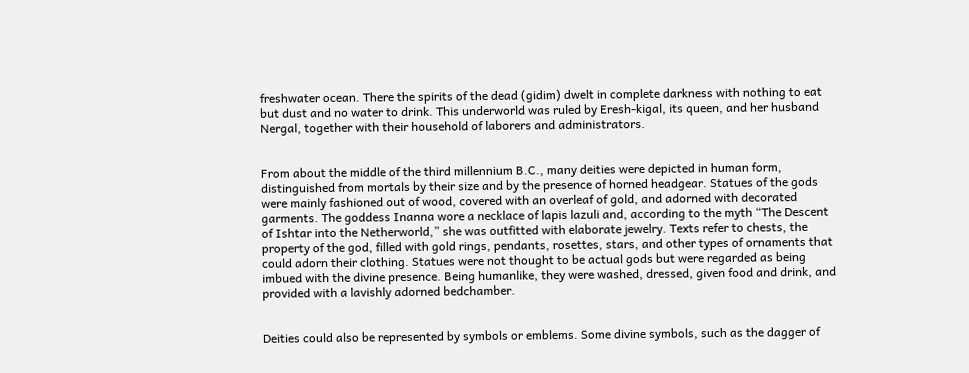freshwater ocean. There the spirits of the dead (gidim) dwelt in complete darkness with nothing to eat but dust and no water to drink. This underworld was ruled by Eresh-kigal, its queen, and her husband Nergal, together with their household of laborers and administrators.


From about the middle of the third millennium B.C., many deities were depicted in human form, distinguished from mortals by their size and by the presence of horned headgear. Statues of the gods were mainly fashioned out of wood, covered with an overleaf of gold, and adorned with decorated garments. The goddess Inanna wore a necklace of lapis lazuli and, according to the myth “The Descent of Ishtar into the Netherworld,” she was outfitted with elaborate jewelry. Texts refer to chests, the property of the god, filled with gold rings, pendants, rosettes, stars, and other types of ornaments that could adorn their clothing. Statues were not thought to be actual gods but were regarded as being imbued with the divine presence. Being humanlike, they were washed, dressed, given food and drink, and provided with a lavishly adorned bedchamber.


Deities could also be represented by symbols or emblems. Some divine symbols, such as the dagger of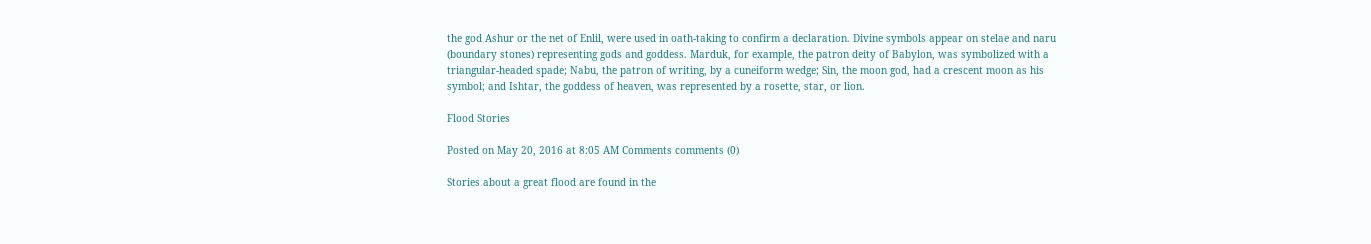the god Ashur or the net of Enlil, were used in oath-taking to confirm a declaration. Divine symbols appear on stelae and naru (boundary stones) representing gods and goddess. Marduk, for example, the patron deity of Babylon, was symbolized with a triangular-headed spade; Nabu, the patron of writing, by a cuneiform wedge; Sin, the moon god, had a crescent moon as his symbol; and Ishtar, the goddess of heaven, was represented by a rosette, star, or lion.

Flood Stories

Posted on May 20, 2016 at 8:05 AM Comments comments (0)

Stories about a great flood are found in the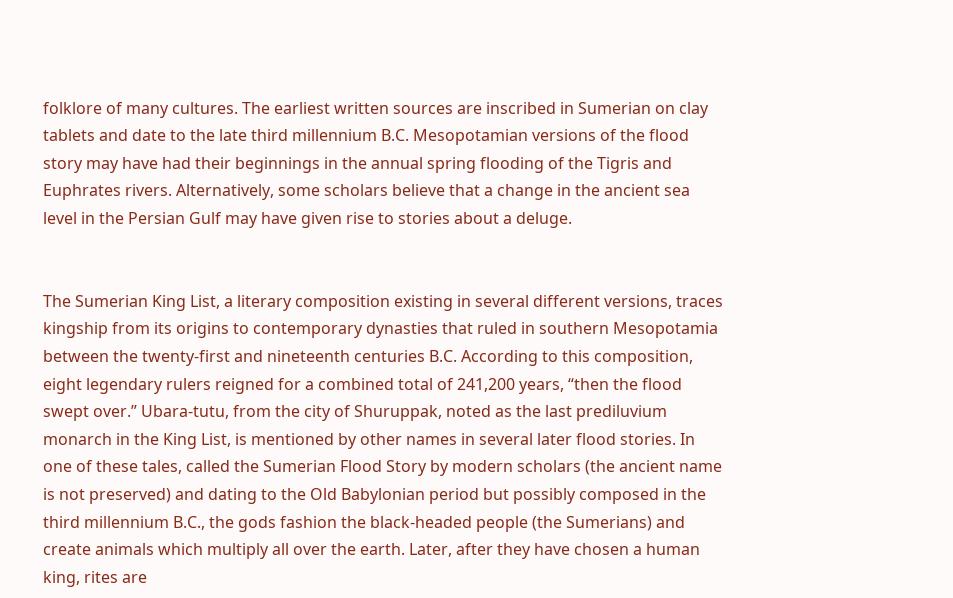folklore of many cultures. The earliest written sources are inscribed in Sumerian on clay tablets and date to the late third millennium B.C. Mesopotamian versions of the flood story may have had their beginnings in the annual spring flooding of the Tigris and Euphrates rivers. Alternatively, some scholars believe that a change in the ancient sea level in the Persian Gulf may have given rise to stories about a deluge.


The Sumerian King List, a literary composition existing in several different versions, traces kingship from its origins to contemporary dynasties that ruled in southern Mesopotamia between the twenty-first and nineteenth centuries B.C. According to this composition, eight legendary rulers reigned for a combined total of 241,200 years, “then the flood swept over.” Ubara-tutu, from the city of Shuruppak, noted as the last prediluvium monarch in the King List, is mentioned by other names in several later flood stories. In one of these tales, called the Sumerian Flood Story by modern scholars (the ancient name is not preserved) and dating to the Old Babylonian period but possibly composed in the third millennium B.C., the gods fashion the black-headed people (the Sumerians) and create animals which multiply all over the earth. Later, after they have chosen a human king, rites are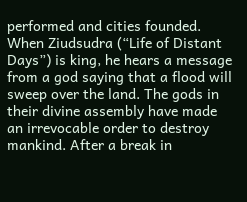performed and cities founded. When Ziudsudra (“Life of Distant Days”) is king, he hears a message from a god saying that a flood will sweep over the land. The gods in their divine assembly have made an irrevocable order to destroy mankind. After a break in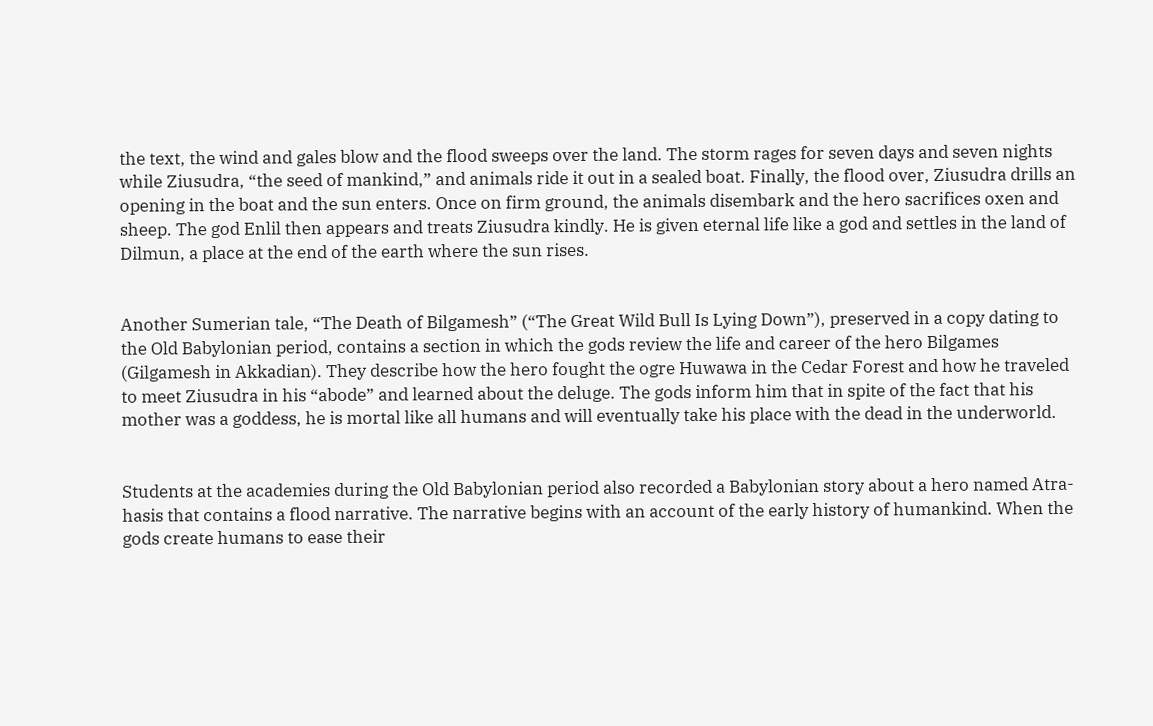the text, the wind and gales blow and the flood sweeps over the land. The storm rages for seven days and seven nights while Ziusudra, “the seed of mankind,” and animals ride it out in a sealed boat. Finally, the flood over, Ziusudra drills an opening in the boat and the sun enters. Once on firm ground, the animals disembark and the hero sacrifices oxen and sheep. The god Enlil then appears and treats Ziusudra kindly. He is given eternal life like a god and settles in the land of Dilmun, a place at the end of the earth where the sun rises.


Another Sumerian tale, “The Death of Bilgamesh” (“The Great Wild Bull Is Lying Down”), preserved in a copy dating to the Old Babylonian period, contains a section in which the gods review the life and career of the hero Bilgames (Gilgamesh in Akkadian). They describe how the hero fought the ogre Huwawa in the Cedar Forest and how he traveled to meet Ziusudra in his “abode” and learned about the deluge. The gods inform him that in spite of the fact that his mother was a goddess, he is mortal like all humans and will eventually take his place with the dead in the underworld.


Students at the academies during the Old Babylonian period also recorded a Babylonian story about a hero named Atra-hasis that contains a flood narrative. The narrative begins with an account of the early history of humankind. When the gods create humans to ease their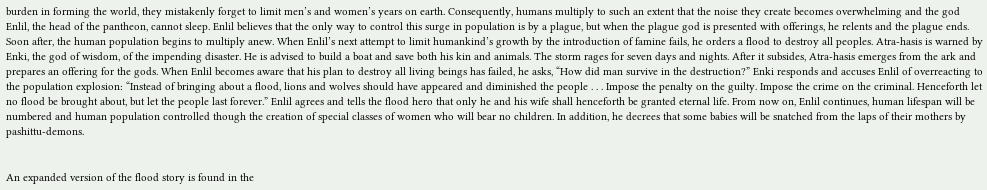burden in forming the world, they mistakenly forget to limit men’s and women’s years on earth. Consequently, humans multiply to such an extent that the noise they create becomes overwhelming and the god Enlil, the head of the pantheon, cannot sleep. Enlil believes that the only way to control this surge in population is by a plague, but when the plague god is presented with offerings, he relents and the plague ends. Soon after, the human population begins to multiply anew. When Enlil’s next attempt to limit humankind’s growth by the introduction of famine fails, he orders a flood to destroy all peoples. Atra-hasis is warned by Enki, the god of wisdom, of the impending disaster. He is advised to build a boat and save both his kin and animals. The storm rages for seven days and nights. After it subsides, Atra-hasis emerges from the ark and prepares an offering for the gods. When Enlil becomes aware that his plan to destroy all living beings has failed, he asks, “How did man survive in the destruction?” Enki responds and accuses Enlil of overreacting to the population explosion: “Instead of bringing about a flood, lions and wolves should have appeared and diminished the people . . . Impose the penalty on the guilty. Impose the crime on the criminal. Henceforth let no flood be brought about, but let the people last forever.” Enlil agrees and tells the flood hero that only he and his wife shall henceforth be granted eternal life. From now on, Enlil continues, human lifespan will be numbered and human population controlled though the creation of special classes of women who will bear no children. In addition, he decrees that some babies will be snatched from the laps of their mothers by pashittu-demons.


An expanded version of the flood story is found in the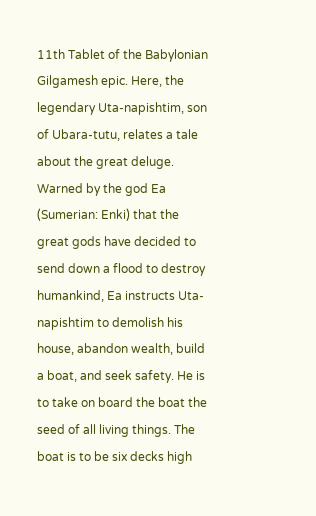11th Tablet of the Babylonian Gilgamesh epic. Here, the legendary Uta-napishtim, son of Ubara-tutu, relates a tale about the great deluge. Warned by the god Ea (Sumerian: Enki) that the great gods have decided to send down a flood to destroy humankind, Ea instructs Uta-napishtim to demolish his house, abandon wealth, build a boat, and seek safety. He is to take on board the boat the seed of all living things. The boat is to be six decks high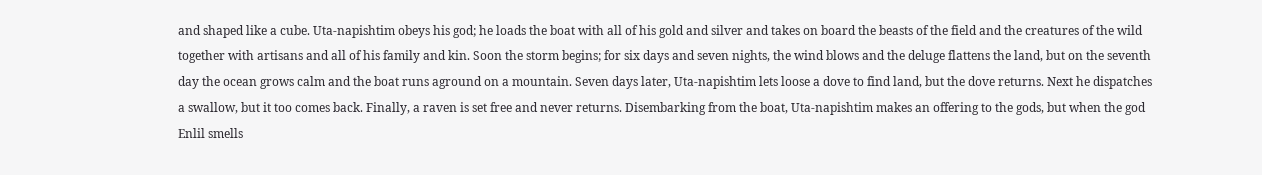and shaped like a cube. Uta-napishtim obeys his god; he loads the boat with all of his gold and silver and takes on board the beasts of the field and the creatures of the wild together with artisans and all of his family and kin. Soon the storm begins; for six days and seven nights, the wind blows and the deluge flattens the land, but on the seventh day the ocean grows calm and the boat runs aground on a mountain. Seven days later, Uta-napishtim lets loose a dove to find land, but the dove returns. Next he dispatches a swallow, but it too comes back. Finally, a raven is set free and never returns. Disembarking from the boat, Uta-napishtim makes an offering to the gods, but when the god Enlil smells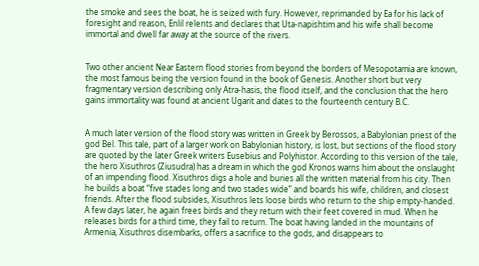the smoke and sees the boat, he is seized with fury. However, reprimanded by Ea for his lack of foresight and reason, Enlil relents and declares that Uta-napishtim and his wife shall become immortal and dwell far away at the source of the rivers.


Two other ancient Near Eastern flood stories from beyond the borders of Mesopotamia are known, the most famous being the version found in the book of Genesis. Another short but very fragmentary version describing only Atra-hasis, the flood itself, and the conclusion that the hero gains immortality was found at ancient Ugarit and dates to the fourteenth century B.C.


A much later version of the flood story was written in Greek by Berossos, a Babylonian priest of the god Bel. This tale, part of a larger work on Babylonian history, is lost, but sections of the flood story are quoted by the later Greek writers Eusebius and Polyhistor. According to this version of the tale, the hero Xisuthros (Ziusudra) has a dream in which the god Kronos warns him about the onslaught of an impending flood. Xisuthros digs a hole and buries all the written material from his city. Then he builds a boat “five stades long and two stades wide” and boards his wife, children, and closest friends. After the flood subsides, Xisuthros lets loose birds who return to the ship empty-handed. A few days later, he again frees birds and they return with their feet covered in mud. When he releases birds for a third time, they fail to return. The boat having landed in the mountains of Armenia, Xisuthros disembarks, offers a sacrifice to the gods, and disappears to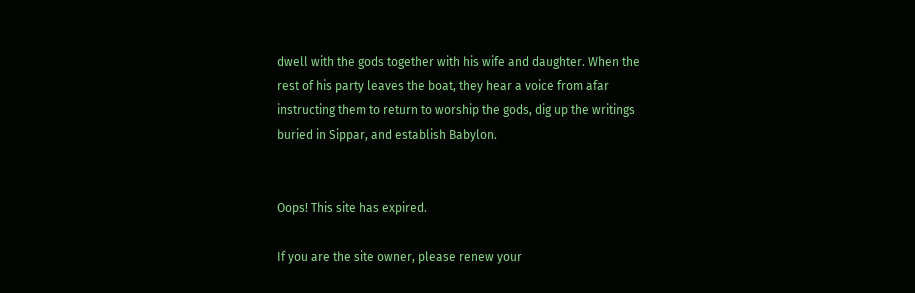dwell with the gods together with his wife and daughter. When the rest of his party leaves the boat, they hear a voice from afar instructing them to return to worship the gods, dig up the writings buried in Sippar, and establish Babylon.


Oops! This site has expired.

If you are the site owner, please renew your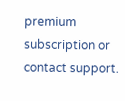premium subscription or contact support.